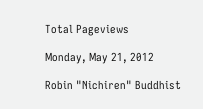Total Pageviews

Monday, May 21, 2012

Robin "Nichiren" Buddhist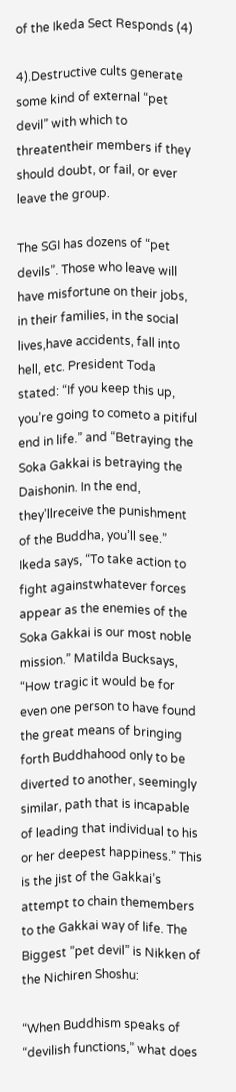of the Ikeda Sect Responds (4)

4).Destructive cults generate some kind of external “pet devil” with which to threatentheir members if they should doubt, or fail, or ever leave the group.

The SGI has dozens of “pet devils”. Those who leave will have misfortune on their jobs, in their families, in the social lives,have accidents, fall into hell, etc. President Toda stated: “If you keep this up, you’re going to cometo a pitiful end in life.” and “Betraying the Soka Gakkai is betraying the Daishonin. In the end, they’llreceive the punishment of the Buddha, you’ll see.” Ikeda says, “To take action to fight againstwhatever forces appear as the enemies of the Soka Gakkai is our most noble mission.” Matilda Bucksays, “How tragic it would be for even one person to have found the great means of bringing forth Buddhahood only to be diverted to another, seemingly similar, path that is incapable of leading that individual to his or her deepest happiness.” This is the jist of the Gakkai’s attempt to chain themembers to the Gakkai way of life. The Biggest ”pet devil” is Nikken of the Nichiren Shoshu:

“When Buddhism speaks of “devilish functions,” what does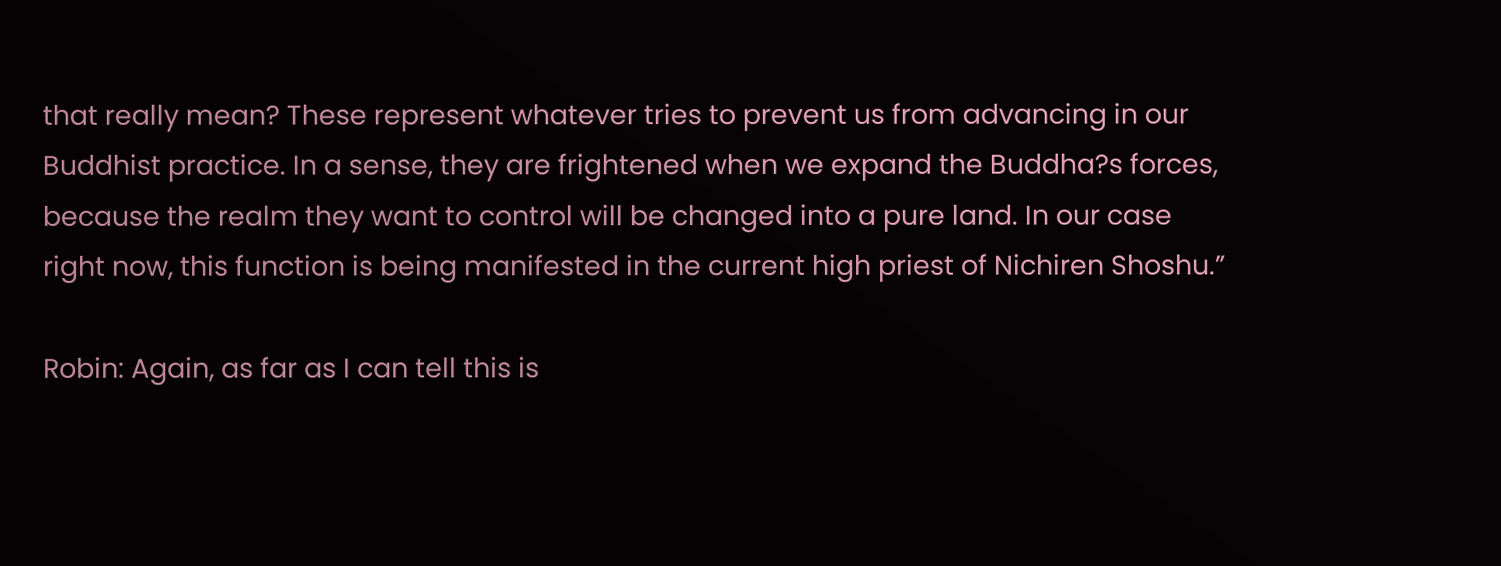that really mean? These represent whatever tries to prevent us from advancing in our Buddhist practice. In a sense, they are frightened when we expand the Buddha?s forces, because the realm they want to control will be changed into a pure land. In our case right now, this function is being manifested in the current high priest of Nichiren Shoshu.”

Robin: Again, as far as I can tell this is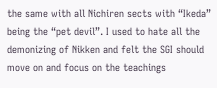the same with all Nichiren sects with “Ikeda” being the “pet devil”. I used to hate all the demonizing of Nikken and felt the SGI should move on and focus on the teachings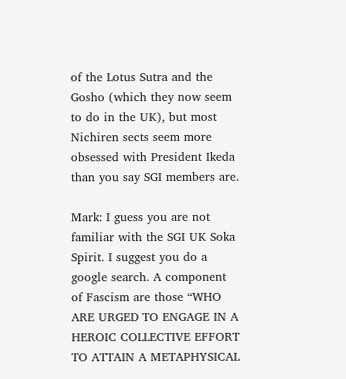of the Lotus Sutra and the Gosho (which they now seem to do in the UK), but most Nichiren sects seem more obsessed with President Ikeda than you say SGI members are.

Mark: I guess you are not familiar with the SGI UK Soka Spirit. I suggest you do a google search. A component of Fascism are those “WHO ARE URGED TO ENGAGE IN A HEROIC COLLECTIVE EFFORT TO ATTAIN A METAPHYSICAL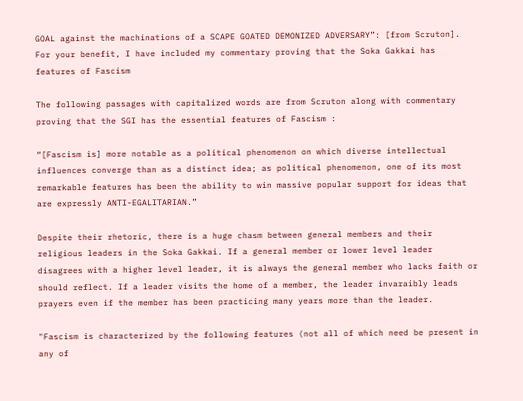GOAL against the machinations of a SCAPE GOATED DEMONIZED ADVERSARY”: [from Scruton]. For your benefit, I have included my commentary proving that the Soka Gakkai has features of Fascism

The following passages with capitalized words are from Scruton along with commentary proving that the SGI has the essential features of Fascism :

“[Fascism is] more notable as a political phenomenon on which diverse intellectual influences converge than as a distinct idea; as political phenomenon, one of its most remarkable features has been the ability to win massive popular support for ideas that are expressly ANTI-EGALITARIAN.”

Despite their rhetoric, there is a huge chasm between general members and their religious leaders in the Soka Gakkai. If a general member or lower level leader disagrees with a higher level leader, it is always the general member who lacks faith or should reflect. If a leader visits the home of a member, the leader invaraibly leads prayers even if the member has been practicing many years more than the leader.

"Fascism is characterized by the following features (not all of which need be present in any of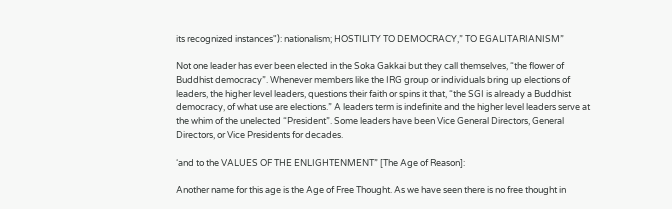its recognized instances"): nationalism; HOSTILITY TO DEMOCRACY,” TO EGALITARIANISM”

Not one leader has ever been elected in the Soka Gakkai but they call themselves, “the flower of Buddhist democracy”. Whenever members like the IRG group or individuals bring up elections of leaders, the higher level leaders, questions their faith or spins it that, “the SGI is already a Buddhist democracy, of what use are elections.” A leaders term is indefinite and the higher level leaders serve at the whim of the unelected “President”. Some leaders have been Vice General Directors, General Directors, or Vice Presidents for decades.

‘and to the VALUES OF THE ENLIGHTENMENT” [The Age of Reason]:

Another name for this age is the Age of Free Thought. As we have seen there is no free thought in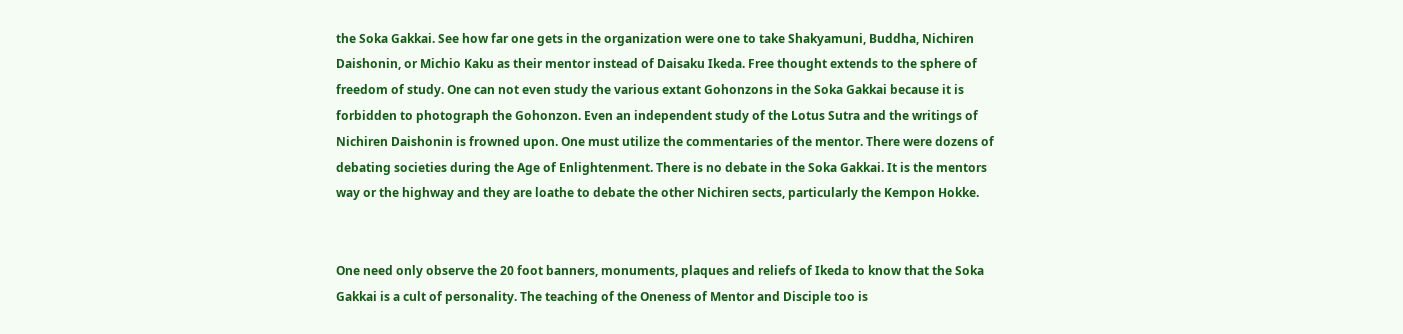the Soka Gakkai. See how far one gets in the organization were one to take Shakyamuni, Buddha, Nichiren Daishonin, or Michio Kaku as their mentor instead of Daisaku Ikeda. Free thought extends to the sphere of freedom of study. One can not even study the various extant Gohonzons in the Soka Gakkai because it is forbidden to photograph the Gohonzon. Even an independent study of the Lotus Sutra and the writings of Nichiren Daishonin is frowned upon. One must utilize the commentaries of the mentor. There were dozens of debating societies during the Age of Enlightenment. There is no debate in the Soka Gakkai. It is the mentors way or the highway and they are loathe to debate the other Nichiren sects, particularly the Kempon Hokke.


One need only observe the 20 foot banners, monuments, plaques and reliefs of Ikeda to know that the Soka Gakkai is a cult of personality. The teaching of the Oneness of Mentor and Disciple too is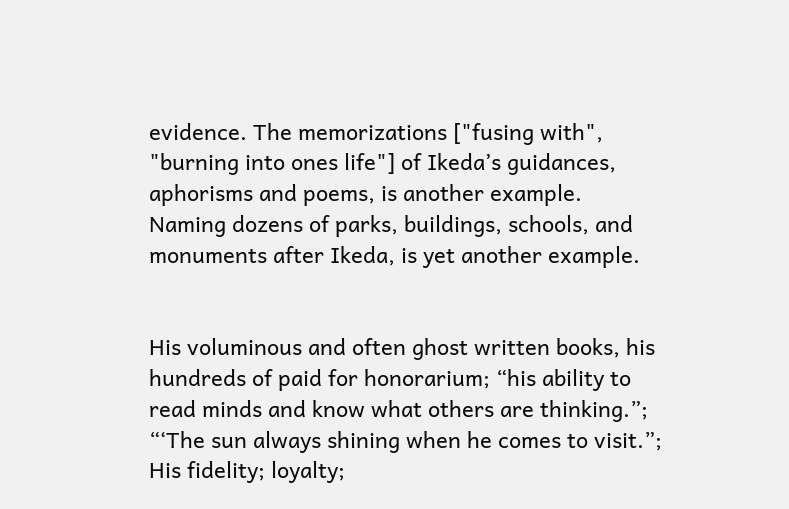evidence. The memorizations ["fusing with", "burning into ones life"] of Ikeda’s guidances, aphorisms and poems, is another example. Naming dozens of parks, buildings, schools, and monuments after Ikeda, is yet another example.


His voluminous and often ghost written books, his hundreds of paid for honorarium; “his ability to read minds and know what others are thinking.”; “‘The sun always shining when he comes to visit.”; His fidelity; loyalty;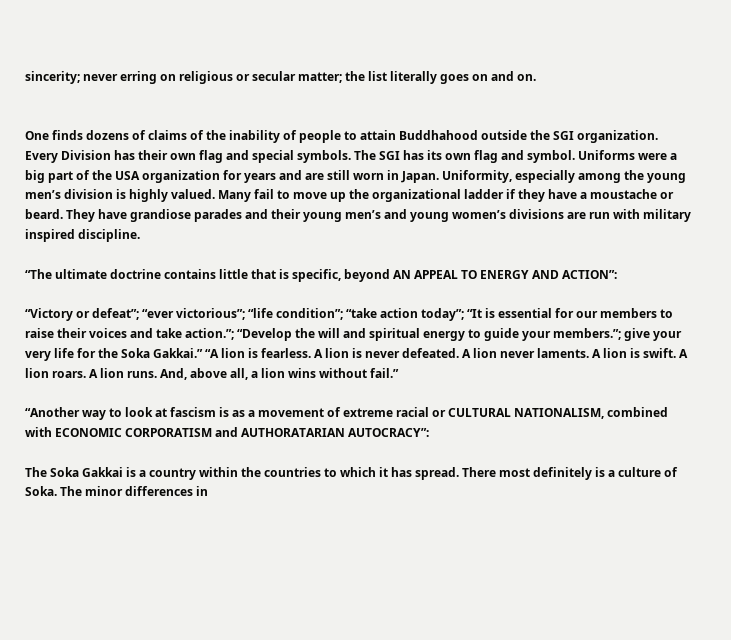sincerity; never erring on religious or secular matter; the list literally goes on and on.


One finds dozens of claims of the inability of people to attain Buddhahood outside the SGI organization. Every Division has their own flag and special symbols. The SGI has its own flag and symbol. Uniforms were a big part of the USA organization for years and are still worn in Japan. Uniformity, especially among the young men’s division is highly valued. Many fail to move up the organizational ladder if they have a moustache or beard. They have grandiose parades and their young men’s and young women’s divisions are run with military inspired discipline.

“The ultimate doctrine contains little that is specific, beyond AN APPEAL TO ENERGY AND ACTION”:

“Victory or defeat”; “ever victorious”; “life condition”; “take action today”; “It is essential for our members to raise their voices and take action.”; “Develop the will and spiritual energy to guide your members.”; give your very life for the Soka Gakkai.” “A lion is fearless. A lion is never defeated. A lion never laments. A lion is swift. A lion roars. A lion runs. And, above all, a lion wins without fail.”

“Another way to look at fascism is as a movement of extreme racial or CULTURAL NATIONALISM, combined with ECONOMIC CORPORATISM and AUTHORATARIAN AUTOCRACY”:

The Soka Gakkai is a country within the countries to which it has spread. There most definitely is a culture of Soka. The minor differences in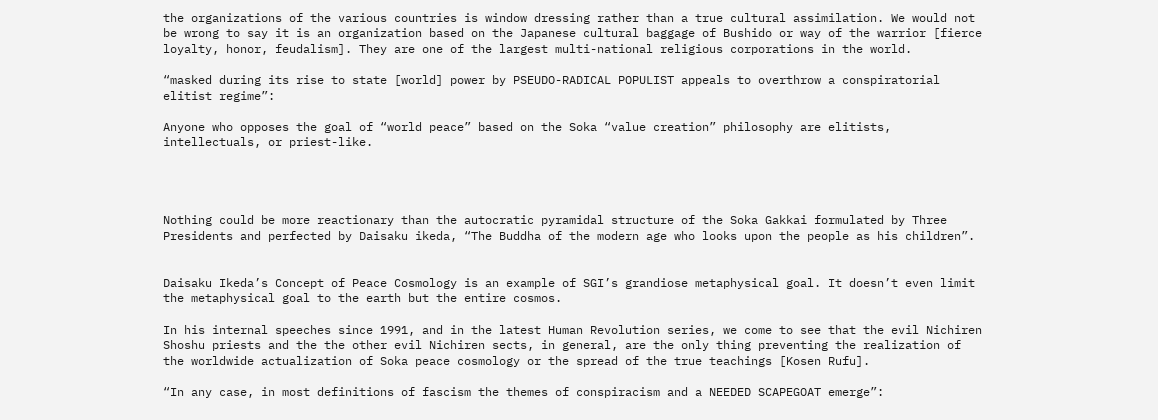the organizations of the various countries is window dressing rather than a true cultural assimilation. We would not be wrong to say it is an organization based on the Japanese cultural baggage of Bushido or way of the warrior [fierce loyalty, honor, feudalism]. They are one of the largest multi-national religious corporations in the world.

“masked during its rise to state [world] power by PSEUDO-RADICAL POPULIST appeals to overthrow a conspiratorial elitist regime”:

Anyone who opposes the goal of “world peace” based on the Soka “value creation” philosophy are elitists, intellectuals, or priest-like.




Nothing could be more reactionary than the autocratic pyramidal structure of the Soka Gakkai formulated by Three Presidents and perfected by Daisaku ikeda, “The Buddha of the modern age who looks upon the people as his children”.


Daisaku Ikeda’s Concept of Peace Cosmology is an example of SGI’s grandiose metaphysical goal. It doesn’t even limit the metaphysical goal to the earth but the entire cosmos.

In his internal speeches since 1991, and in the latest Human Revolution series, we come to see that the evil Nichiren Shoshu priests and the the other evil Nichiren sects, in general, are the only thing preventing the realization of the worldwide actualization of Soka peace cosmology or the spread of the true teachings [Kosen Rufu].

“In any case, in most definitions of fascism the themes of conspiracism and a NEEDED SCAPEGOAT emerge”: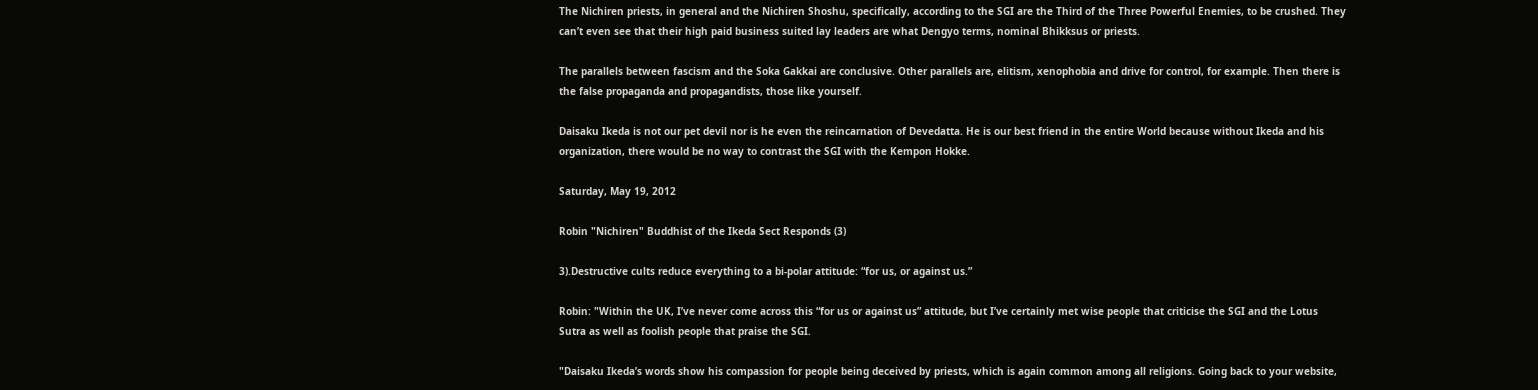The Nichiren priests, in general and the Nichiren Shoshu, specifically, according to the SGI are the Third of the Three Powerful Enemies, to be crushed. They can’t even see that their high paid business suited lay leaders are what Dengyo terms, nominal Bhikksus or priests.

The parallels between fascism and the Soka Gakkai are conclusive. Other parallels are, elitism, xenophobia and drive for control, for example. Then there is the false propaganda and propagandists, those like yourself.

Daisaku Ikeda is not our pet devil nor is he even the reincarnation of Devedatta. He is our best friend in the entire World because without Ikeda and his organization, there would be no way to contrast the SGI with the Kempon Hokke.

Saturday, May 19, 2012

Robin "Nichiren" Buddhist of the Ikeda Sect Responds (3)

3).Destructive cults reduce everything to a bi-polar attitude: “for us, or against us.”

Robin: "Within the UK, I’ve never come across this “for us or against us” attitude, but I’ve certainly met wise people that criticise the SGI and the Lotus Sutra as well as foolish people that praise the SGI.

"Daisaku Ikeda’s words show his compassion for people being deceived by priests, which is again common among all religions. Going back to your website,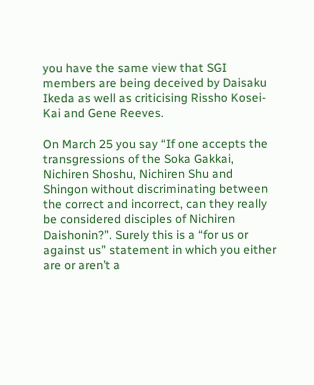you have the same view that SGI members are being deceived by Daisaku Ikeda as well as criticising Rissho Kosei-Kai and Gene Reeves.

On March 25 you say “If one accepts the transgressions of the Soka Gakkai, Nichiren Shoshu, Nichiren Shu and Shingon without discriminating between the correct and incorrect, can they really be considered disciples of Nichiren Daishonin?”. Surely this is a “for us or against us” statement in which you either are or aren’t a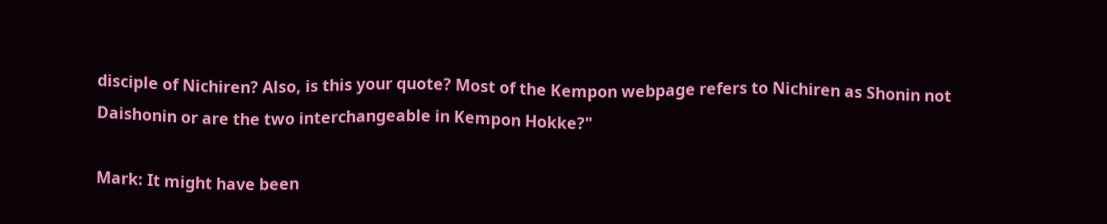disciple of Nichiren? Also, is this your quote? Most of the Kempon webpage refers to Nichiren as Shonin not Daishonin or are the two interchangeable in Kempon Hokke?"

Mark: It might have been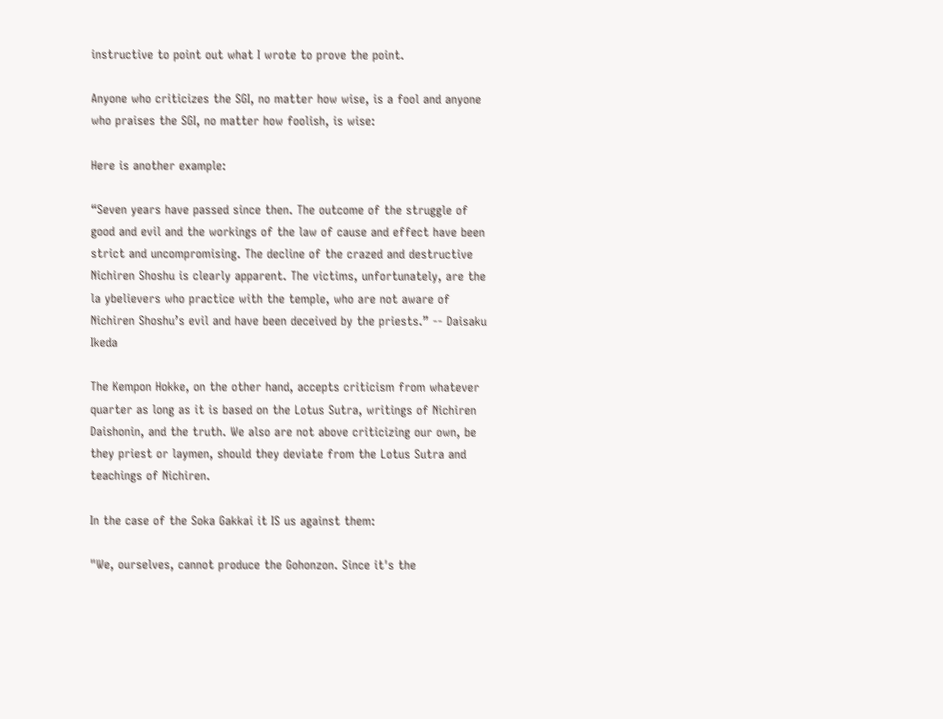instructive to point out what I wrote to prove the point.

Anyone who criticizes the SGI, no matter how wise, is a fool and anyone who praises the SGI, no matter how foolish, is wise:

Here is another example:

“Seven years have passed since then. The outcome of the struggle of good and evil and the workings of the law of cause and effect have been strict and uncompromising. The decline of the crazed and destructive Nichiren Shoshu is clearly apparent. The victims, unfortunately, are the la ybelievers who practice with the temple, who are not aware of Nichiren Shoshu’s evil and have been deceived by the priests.” -- Daisaku Ikeda

The Kempon Hokke, on the other hand, accepts criticism from whatever quarter as long as it is based on the Lotus Sutra, writings of Nichiren Daishonin, and the truth. We also are not above criticizing our own, be they priest or laymen, should they deviate from the Lotus Sutra and teachings of Nichiren.

In the case of the Soka Gakkai it IS us against them:

"We, ourselves, cannot produce the Gohonzon. Since it's the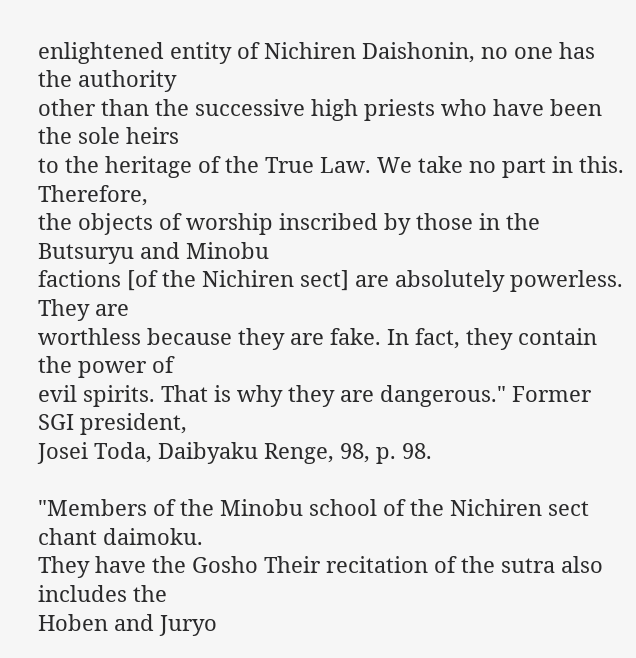enlightened entity of Nichiren Daishonin, no one has the authority
other than the successive high priests who have been the sole heirs
to the heritage of the True Law. We take no part in this. Therefore,
the objects of worship inscribed by those in the Butsuryu and Minobu
factions [of the Nichiren sect] are absolutely powerless. They are
worthless because they are fake. In fact, they contain the power of
evil spirits. That is why they are dangerous." Former SGI president,
Josei Toda, Daibyaku Renge, 98, p. 98.

"Members of the Minobu school of the Nichiren sect chant daimoku.
They have the Gosho Their recitation of the sutra also includes the
Hoben and Juryo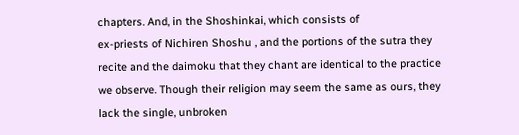chapters. And, in the Shoshinkai, which consists of
ex-priests of Nichiren Shoshu , and the portions of the sutra they
recite and the daimoku that they chant are identical to the practice
we observe. Though their religion may seem the same as ours, they
lack the single, unbroken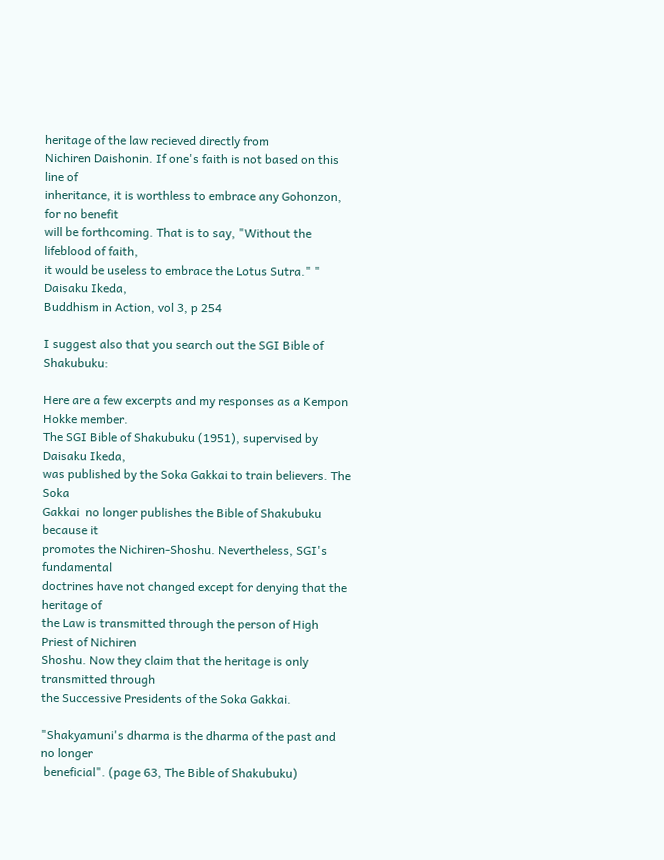heritage of the law recieved directly from
Nichiren Daishonin. If one's faith is not based on this line of
inheritance, it is worthless to embrace any Gohonzon, for no benefit
will be forthcoming. That is to say, "Without the lifeblood of faith,
it would be useless to embrace the Lotus Sutra." " Daisaku Ikeda,
Buddhism in Action, vol 3, p 254

I suggest also that you search out the SGI Bible of Shakubuku:

Here are a few excerpts and my responses as a Kempon Hokke member.
The SGI Bible of Shakubuku (1951), supervised by Daisaku Ikeda,
was published by the Soka Gakkai to train believers. The Soka
Gakkai  no longer publishes the Bible of Shakubuku because it
promotes the Nichiren-Shoshu. Nevertheless, SGI's fundamental
doctrines have not changed except for denying that the heritage of
the Law is transmitted through the person of High Priest of Nichiren
Shoshu. Now they claim that the heritage is only transmitted through
the Successive Presidents of the Soka Gakkai.

"Shakyamuni's dharma is the dharma of the past and no longer
 beneficial". (page 63, The Bible of Shakubuku)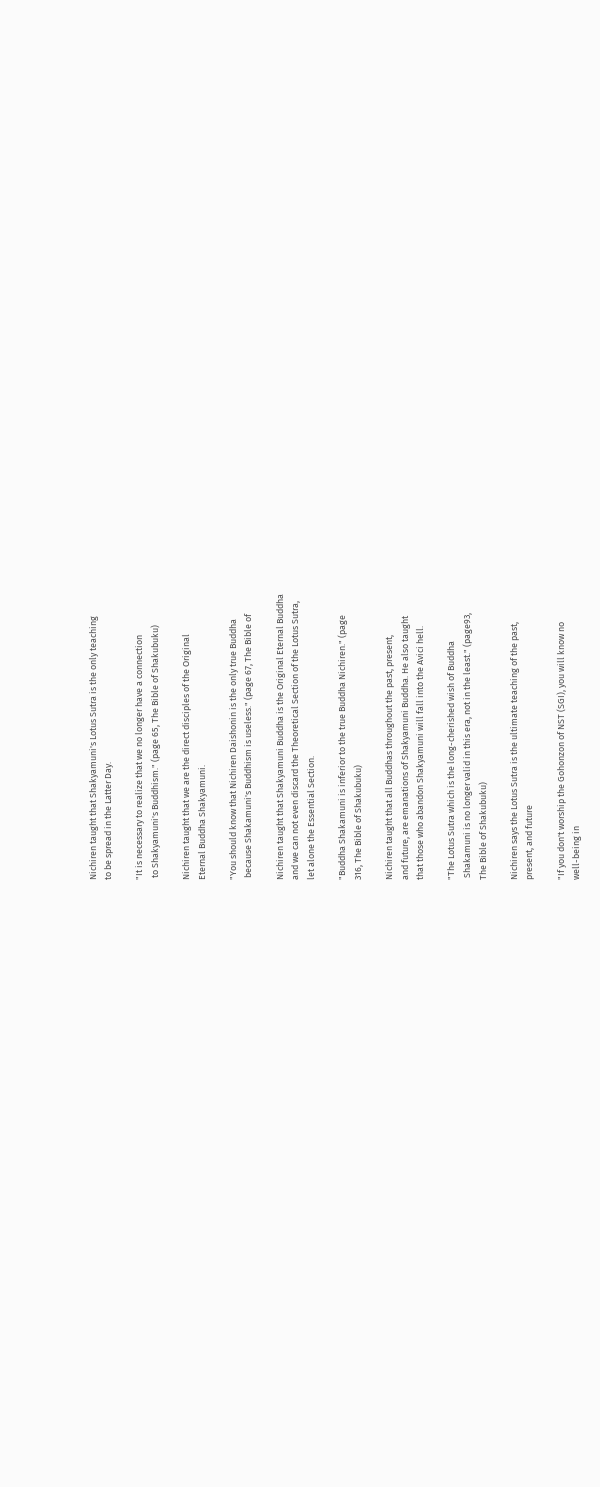Nichiren taught that Shakyamuni's Lotus Sutra is the only teaching
to be spread in the Latter Day.

"It is necessary to realize that we no longer have a connection
 to Shakyamuni's Buddhism." (page 65, The Bible of Shakubuku)

Nichiren taught that we are the direct disciples of the Original
Eternal Buddha Shakyamuni.

"You should know that Nichiren Daishonin is the only true Buddha
 because Shakamuni's Buddhism is useless." (page 67, The Bible of

Nichiren taught that Shakyamuni Buddha is the Original Eternal Buddha
and we can not even discard the Theoretical Section of the Lotus Sutra,
let alone the Essential Section.

"Buddha Shakamuni is inferior to the true Buddha Nichiren." (page
316, The Bible of Shakubuku)

Nichiren taught that all Buddhas throughout the past, present,
and future, are emanations of Shakyamuni Buddha. He also taught
that those who abandon Shakyamuni will fall into the Avici hell.

"The Lotus Sutra which is the long-cherished wish of Buddha
 Shakamuni is no longer valid in this era, not in the least." (page93,
The Bible of Shakubuku)

Nichiren says the Lotus Sutra is the ultimate teaching of the past,
present, and future

"If you don't worship the Gohonzon of NST (SGI), you will know no
well-being in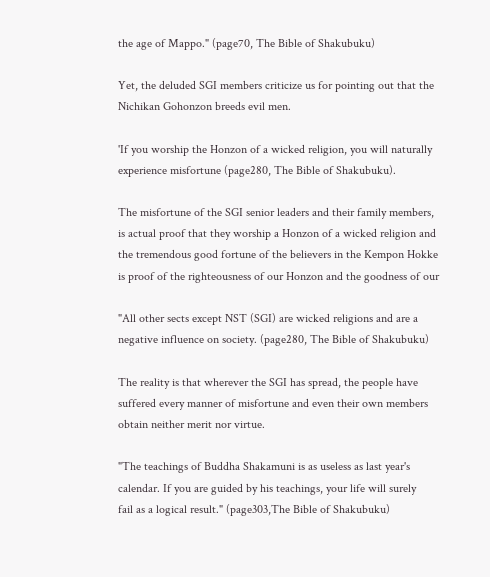the age of Mappo." (page70, The Bible of Shakubuku)

Yet, the deluded SGI members criticize us for pointing out that the
Nichikan Gohonzon breeds evil men.

'If you worship the Honzon of a wicked religion, you will naturally
experience misfortune (page280, The Bible of Shakubuku).

The misfortune of the SGI senior leaders and their family members,
is actual proof that they worship a Honzon of a wicked religion and
the tremendous good fortune of the believers in the Kempon Hokke
is proof of the righteousness of our Honzon and the goodness of our

"All other sects except NST (SGI) are wicked religions and are a
negative influence on society. (page280, The Bible of Shakubuku)

The reality is that wherever the SGI has spread, the people have
suffered every manner of misfortune and even their own members
obtain neither merit nor virtue.

"The teachings of Buddha Shakamuni is as useless as last year's
calendar. If you are guided by his teachings, your life will surely
fail as a logical result." (page303,The Bible of Shakubuku)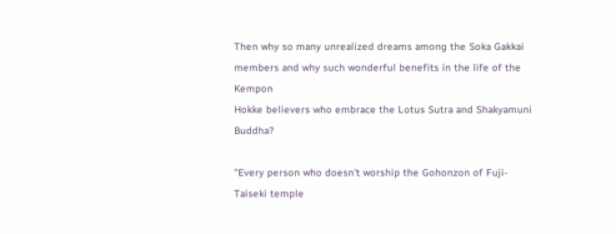Then why so many unrealized dreams among the Soka Gakkai
members and why such wonderful benefits in the life of the Kempon
Hokke believers who embrace the Lotus Sutra and Shakyamuni Buddha?

"Every person who doesn't worship the Gohonzon of Fuji-Taiseki temple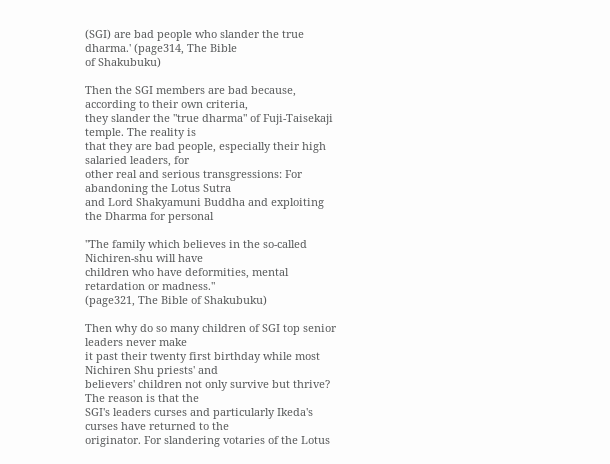(SGI) are bad people who slander the true dharma.' (page314, The Bible
of Shakubuku)

Then the SGI members are bad because, according to their own criteria,
they slander the "true dharma" of Fuji-Taisekaji temple. The reality is
that they are bad people, especially their high salaried leaders, for
other real and serious transgressions: For abandoning the Lotus Sutra
and Lord Shakyamuni Buddha and exploiting the Dharma for personal

"The family which believes in the so-called Nichiren-shu will have
children who have deformities, mental retardation or madness."
(page321, The Bible of Shakubuku)

Then why do so many children of SGI top senior leaders never make
it past their twenty first birthday while most Nichiren Shu priests' and
believers' children not only survive but thrive? The reason is that the
SGI's leaders curses and particularly Ikeda's curses have returned to the
originator. For slandering votaries of the Lotus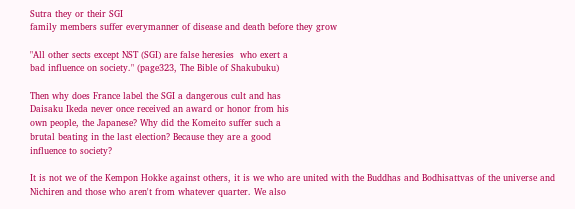Sutra they or their SGI
family members suffer everymanner of disease and death before they grow

"All other sects except NST (SGI) are false heresies  who exert a
bad influence on society." (page323, The Bible of Shakubuku)

Then why does France label the SGI a dangerous cult and has
Daisaku Ikeda never once received an award or honor from his
own people, the Japanese? Why did the Komeito suffer such a
brutal beating in the last election? Because they are a good
influence to society?

It is not we of the Kempon Hokke against others, it is we who are united with the Buddhas and Bodhisattvas of the universe and Nichiren and those who aren't from whatever quarter. We also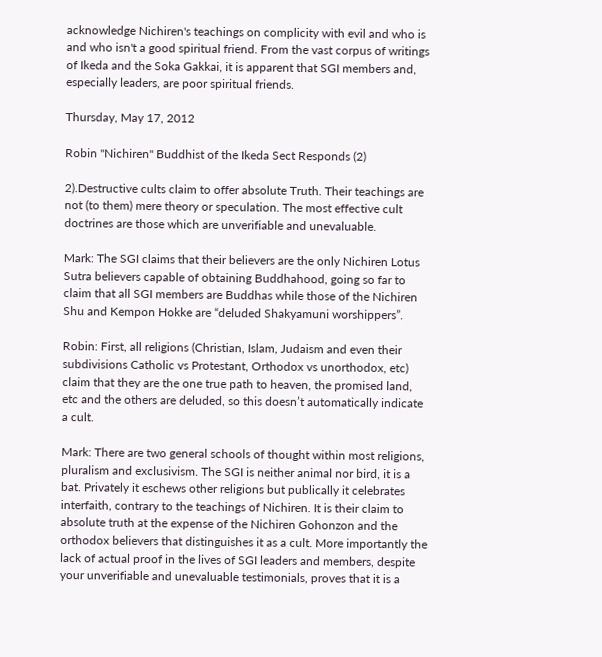acknowledge Nichiren's teachings on complicity with evil and who is and who isn't a good spiritual friend. From the vast corpus of writings of Ikeda and the Soka Gakkai, it is apparent that SGI members and, especially leaders, are poor spiritual friends.

Thursday, May 17, 2012

Robin "Nichiren" Buddhist of the Ikeda Sect Responds (2)

2).Destructive cults claim to offer absolute Truth. Their teachings are not (to them) mere theory or speculation. The most effective cult doctrines are those which are unverifiable and unevaluable.

Mark: The SGI claims that their believers are the only Nichiren Lotus Sutra believers capable of obtaining Buddhahood, going so far to claim that all SGI members are Buddhas while those of the Nichiren Shu and Kempon Hokke are “deluded Shakyamuni worshippers”.

Robin: First, all religions (Christian, Islam, Judaism and even their subdivisions Catholic vs Protestant, Orthodox vs unorthodox, etc) claim that they are the one true path to heaven, the promised land, etc and the others are deluded, so this doesn’t automatically indicate a cult.

Mark: There are two general schools of thought within most religions, pluralism and exclusivism. The SGI is neither animal nor bird, it is a bat. Privately it eschews other religions but publically it celebrates interfaith, contrary to the teachings of Nichiren. It is their claim to absolute truth at the expense of the Nichiren Gohonzon and the orthodox believers that distinguishes it as a cult. More importantly the lack of actual proof in the lives of SGI leaders and members, despite your unverifiable and unevaluable testimonials, proves that it is a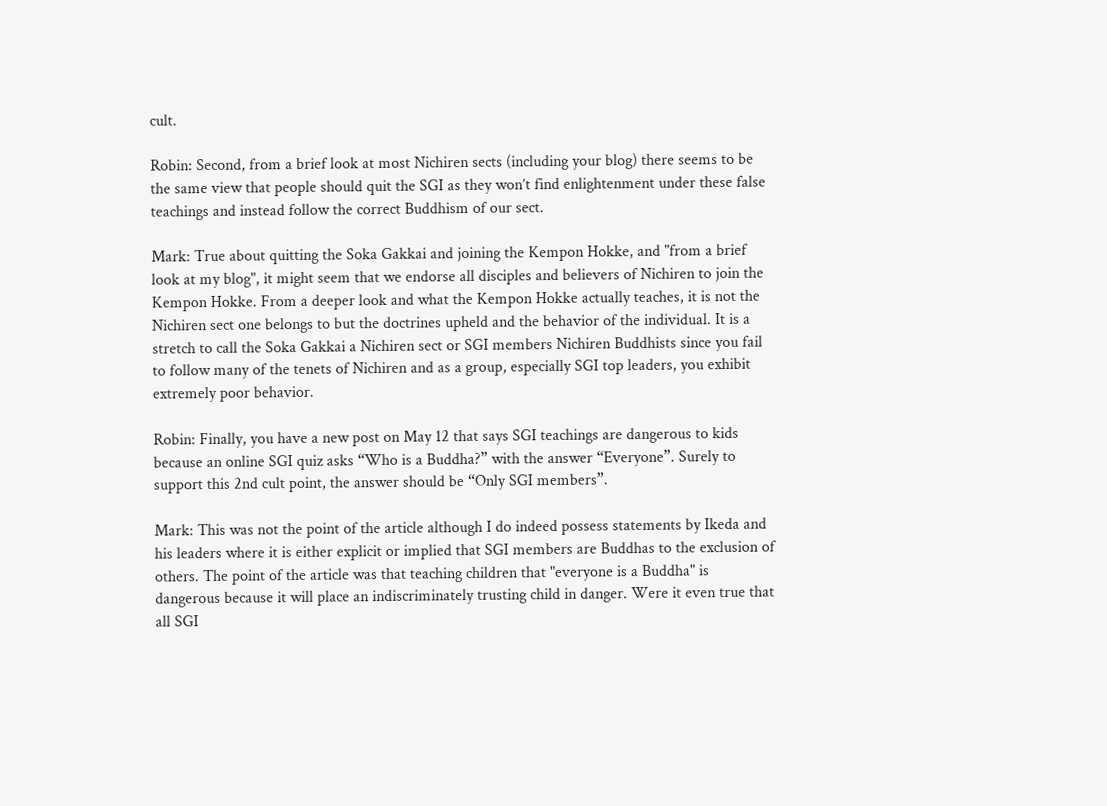cult.

Robin: Second, from a brief look at most Nichiren sects (including your blog) there seems to be the same view that people should quit the SGI as they won’t find enlightenment under these false teachings and instead follow the correct Buddhism of our sect.

Mark: True about quitting the Soka Gakkai and joining the Kempon Hokke, and "from a brief look at my blog", it might seem that we endorse all disciples and believers of Nichiren to join the Kempon Hokke. From a deeper look and what the Kempon Hokke actually teaches, it is not the Nichiren sect one belongs to but the doctrines upheld and the behavior of the individual. It is a stretch to call the Soka Gakkai a Nichiren sect or SGI members Nichiren Buddhists since you fail to follow many of the tenets of Nichiren and as a group, especially SGI top leaders, you exhibit extremely poor behavior.

Robin: Finally, you have a new post on May 12 that says SGI teachings are dangerous to kids because an online SGI quiz asks “Who is a Buddha?” with the answer “Everyone”. Surely to support this 2nd cult point, the answer should be “Only SGI members”.

Mark: This was not the point of the article although I do indeed possess statements by Ikeda and his leaders where it is either explicit or implied that SGI members are Buddhas to the exclusion of others. The point of the article was that teaching children that "everyone is a Buddha" is dangerous because it will place an indiscriminately trusting child in danger. Were it even true that all SGI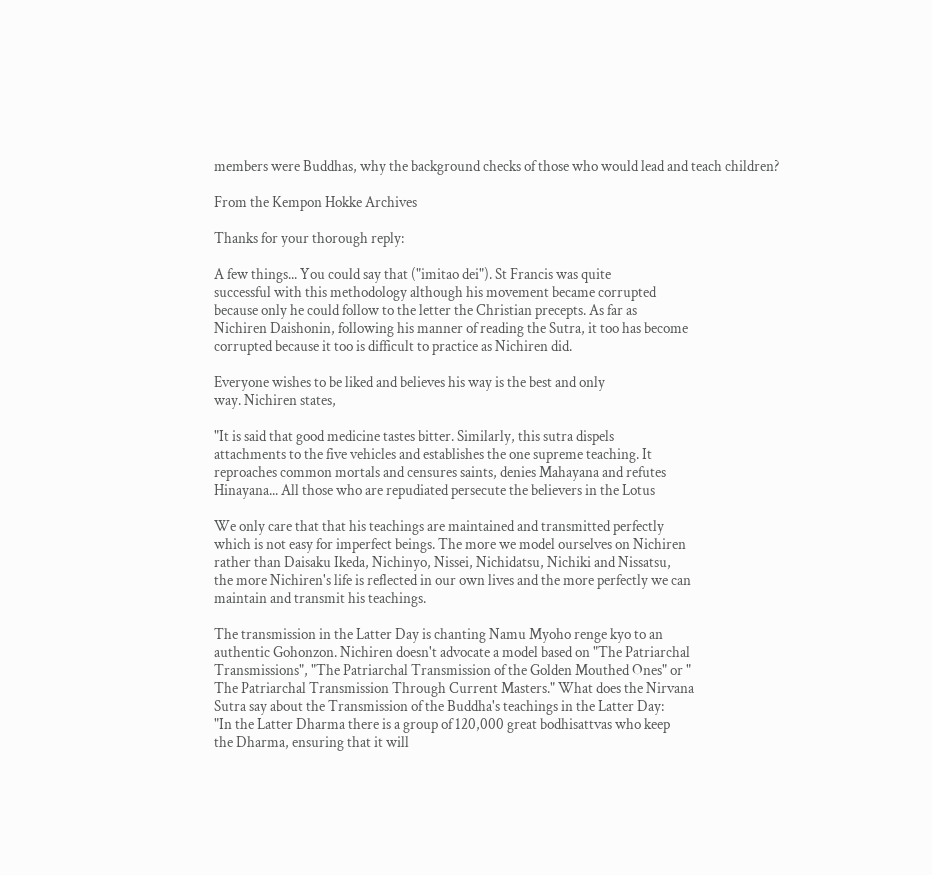members were Buddhas, why the background checks of those who would lead and teach children?

From the Kempon Hokke Archives

Thanks for your thorough reply:

A few things... You could say that ("imitao dei"). St Francis was quite
successful with this methodology although his movement became corrupted
because only he could follow to the letter the Christian precepts. As far as
Nichiren Daishonin, following his manner of reading the Sutra, it too has become
corrupted because it too is difficult to practice as Nichiren did.

Everyone wishes to be liked and believes his way is the best and only
way. Nichiren states,

"It is said that good medicine tastes bitter. Similarly, this sutra dispels
attachments to the five vehicles and establishes the one supreme teaching. It
reproaches common mortals and censures saints, denies Mahayana and refutes
Hinayana... All those who are repudiated persecute the believers in the Lotus

We only care that that his teachings are maintained and transmitted perfectly
which is not easy for imperfect beings. The more we model ourselves on Nichiren
rather than Daisaku Ikeda, Nichinyo, Nissei, Nichidatsu, Nichiki and Nissatsu,
the more Nichiren's life is reflected in our own lives and the more perfectly we can
maintain and transmit his teachings.

The transmission in the Latter Day is chanting Namu Myoho renge kyo to an
authentic Gohonzon. Nichiren doesn't advocate a model based on "The Patriarchal
Transmissions", "The Patriarchal Transmission of the Golden Mouthed Ones" or "
The Patriarchal Transmission Through Current Masters." What does the Nirvana
Sutra say about the Transmission of the Buddha's teachings in the Latter Day:
"In the Latter Dharma there is a group of 120,000 great bodhisattvas who keep
the Dharma, ensuring that it will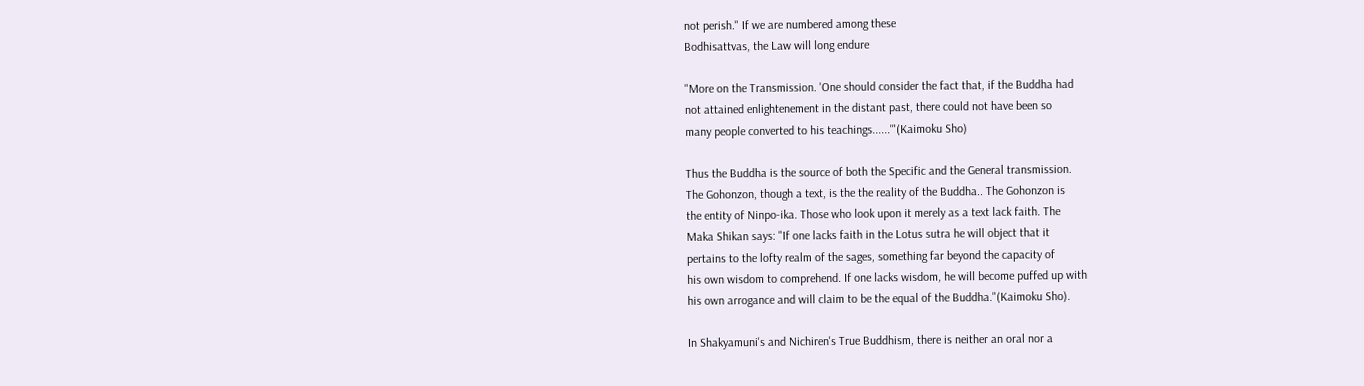not perish." If we are numbered among these
Bodhisattvas, the Law will long endure

"More on the Transmission. 'One should consider the fact that, if the Buddha had
not attained enlightenement in the distant past, there could not have been so
many people converted to his teachings......'"(Kaimoku Sho)

Thus the Buddha is the source of both the Specific and the General transmission.
The Gohonzon, though a text, is the the reality of the Buddha.. The Gohonzon is
the entity of Ninpo-ika. Those who look upon it merely as a text lack faith. The
Maka Shikan says: "If one lacks faith in the Lotus sutra he will object that it
pertains to the lofty realm of the sages, something far beyond the capacity of
his own wisdom to comprehend. If one lacks wisdom, he will become puffed up with
his own arrogance and will claim to be the equal of the Buddha."(Kaimoku Sho).

In Shakyamuni's and Nichiren's True Buddhism, there is neither an oral nor a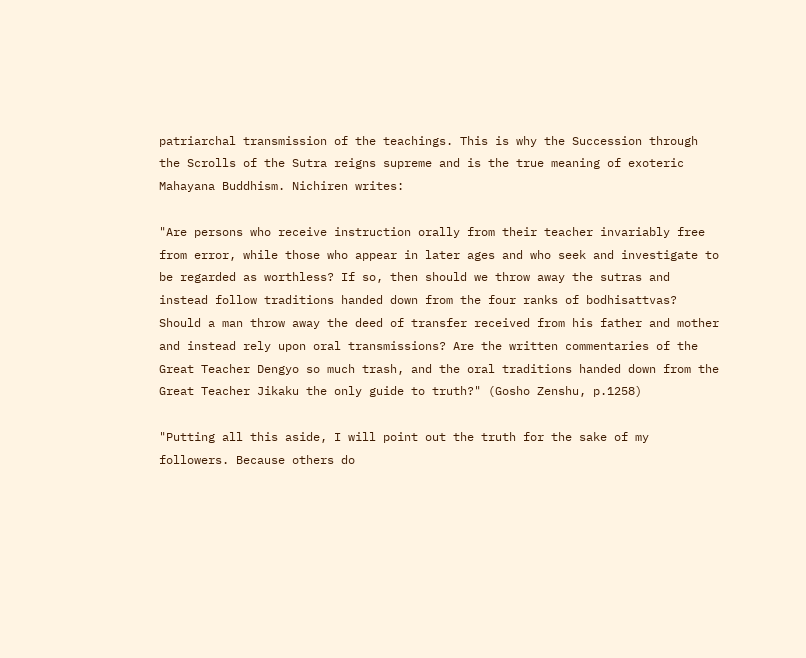patriarchal transmission of the teachings. This is why the Succession through
the Scrolls of the Sutra reigns supreme and is the true meaning of exoteric
Mahayana Buddhism. Nichiren writes:

"Are persons who receive instruction orally from their teacher invariably free
from error, while those who appear in later ages and who seek and investigate to
be regarded as worthless? If so, then should we throw away the sutras and
instead follow traditions handed down from the four ranks of bodhisattvas?
Should a man throw away the deed of transfer received from his father and mother
and instead rely upon oral transmissions? Are the written commentaries of the
Great Teacher Dengyo so much trash, and the oral traditions handed down from the
Great Teacher Jikaku the only guide to truth?" (Gosho Zenshu, p.1258)

"Putting all this aside, I will point out the truth for the sake of my
followers. Because others do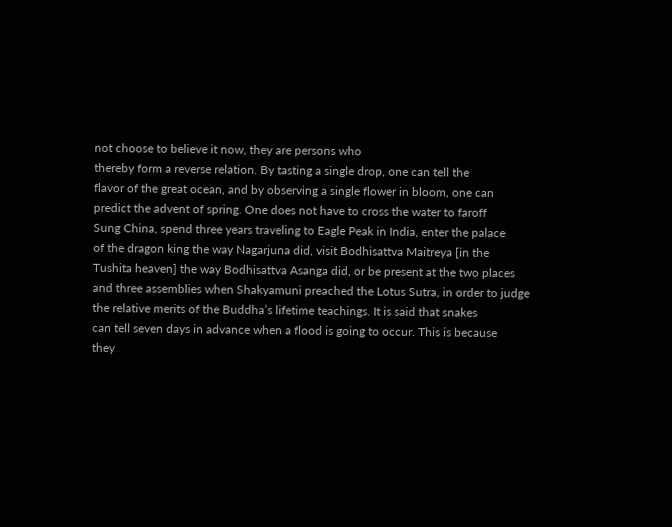not choose to believe it now, they are persons who
thereby form a reverse relation. By tasting a single drop, one can tell the
flavor of the great ocean, and by observing a single flower in bloom, one can
predict the advent of spring. One does not have to cross the water to faroff
Sung China, spend three years traveling to Eagle Peak in India, enter the palace
of the dragon king the way Nagarjuna did, visit Bodhisattva Maitreya [in the
Tushita heaven] the way Bodhisattva Asanga did, or be present at the two places
and three assemblies when Shakyamuni preached the Lotus Sutra, in order to judge
the relative merits of the Buddha’s lifetime teachings. It is said that snakes
can tell seven days in advance when a flood is going to occur. This is because
they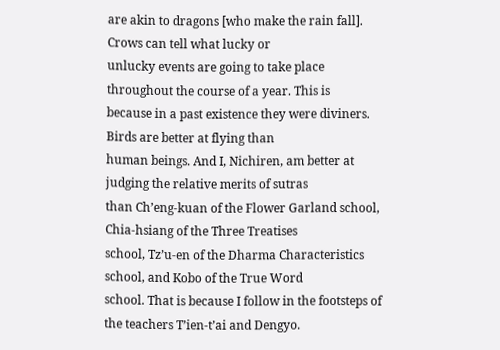are akin to dragons [who make the rain fall]. Crows can tell what lucky or
unlucky events are going to take place throughout the course of a year. This is
because in a past existence they were diviners. Birds are better at flying than
human beings. And I, Nichiren, am better at judging the relative merits of sutras
than Ch’eng-kuan of the Flower Garland school, Chia-hsiang of the Three Treatises
school, Tz’u-en of the Dharma Characteristics school, and Kobo of the True Word
school. That is because I follow in the footsteps of the teachers T’ien-t’ai and Dengyo.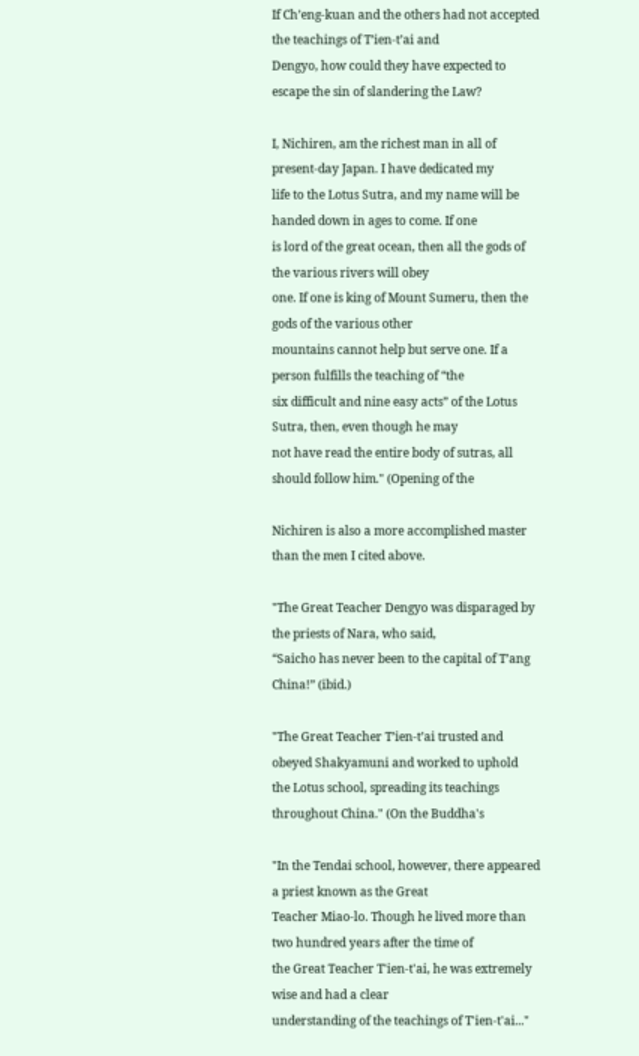If Ch’eng-kuan and the others had not accepted the teachings of T’ien-t’ai and
Dengyo, how could they have expected to escape the sin of slandering the Law?

I, Nichiren, am the richest man in all of present-day Japan. I have dedicated my
life to the Lotus Sutra, and my name will be handed down in ages to come. If one
is lord of the great ocean, then all the gods of the various rivers will obey
one. If one is king of Mount Sumeru, then the gods of the various other
mountains cannot help but serve one. If a person fulfills the teaching of “the
six difficult and nine easy acts” of the Lotus Sutra, then, even though he may
not have read the entire body of sutras, all should follow him." (Opening of the

Nichiren is also a more accomplished master than the men I cited above.

"The Great Teacher Dengyo was disparaged by the priests of Nara, who said,
“Saicho has never been to the capital of T’ang China!” (ibid.)

"The Great Teacher T’ien-t’ai trusted and obeyed Shakyamuni and worked to uphold
the Lotus school, spreading its teachings throughout China." (On the Buddha's

"In the Tendai school, however, there appeared a priest known as the Great
Teacher Miao-lo. Though he lived more than two hundred years after the time of
the Great Teacher T'ien-t'ai, he was extremely wise and had a clear
understanding of the teachings of T'ien-t'ai..."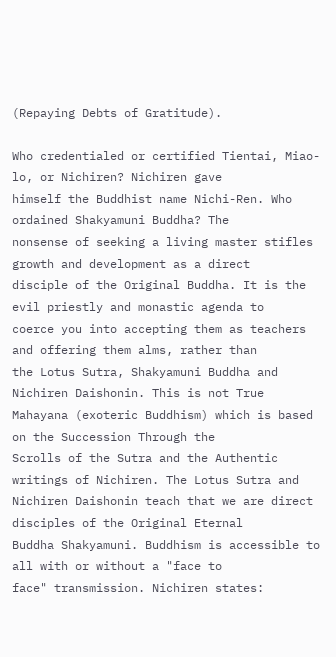(Repaying Debts of Gratitude).

Who credentialed or certified Tientai, Miao-lo, or Nichiren? Nichiren gave
himself the Buddhist name Nichi-Ren. Who ordained Shakyamuni Buddha? The
nonsense of seeking a living master stifles growth and development as a direct
disciple of the Original Buddha. It is the evil priestly and monastic agenda to
coerce you into accepting them as teachers and offering them alms, rather than
the Lotus Sutra, Shakyamuni Buddha and Nichiren Daishonin. This is not True
Mahayana (exoteric Buddhism) which is based on the Succession Through the
Scrolls of the Sutra and the Authentic writings of Nichiren. The Lotus Sutra and
Nichiren Daishonin teach that we are direct disciples of the Original Eternal
Buddha Shakyamuni. Buddhism is accessible to all with or without a "face to
face" transmission. Nichiren states: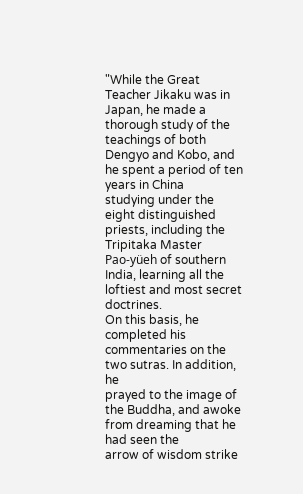"While the Great Teacher Jikaku was in Japan, he made a thorough study of the
teachings of both Dengyo and Kobo, and he spent a period of ten years in China
studying under the eight distinguished priests, including the Tripitaka Master
Pao-yüeh of southern India, learning all the loftiest and most secret doctrines.
On this basis, he completed his commentaries on the two sutras. In addition, he
prayed to the image of the Buddha, and awoke from dreaming that he had seen the
arrow of wisdom strike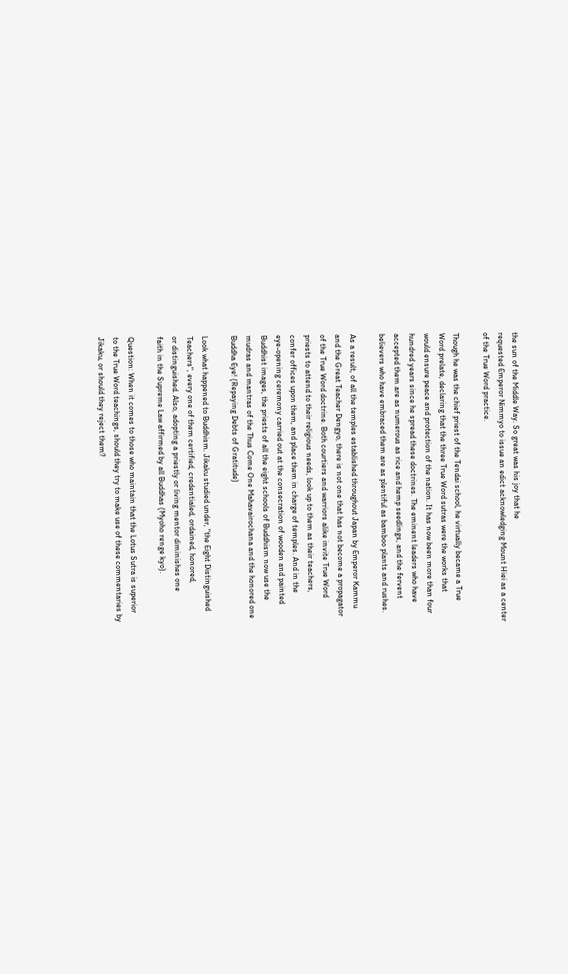the sun of the Middle Way. So great was his joy that he
requested Emperor Nimmyo to issue an edict acknowledging Mount Hiei as a center
of the True Word practice.

Though he was the chief priest of the Tendai school, he virtually became a True
Word prelate, declaring that the three True Word sutras were the works that
would ensure peace and protection of the nation. It has now been more than four
hundred years since he spread these doctrines. The eminent leaders who have
accepted them are as numerous as rice and hemp seedlings, and the fervent
believers who have embraced them are as plentiful as bamboo plants and rushes.

As a result, of all the temples established throughout Japan by Emperor Kammu
and the Great Teacher Dengyo, there is not one that has not become a propagator
of the True Word doctrine. Both courtiers and warriors alike invite True Word
priests to attend to their religious needs, look up to them as their teachers,
confer offices upon them, and place them in charge of temples. And in the
eye-opening ceremony carried out at the consecration of wooden and painted
Buddhist images, the priests of all the eight schools of Buddhism now use the
mudras and mantras of the Thus Come One Mahavairochana and the honored one
Buddha Eye! (Repaying Debts of Gratitude)

Look what happened to Buddhism. Jikaku studied under, "the Eight Distinguished
Teachers", every one of them certified, credentialed, ordained, honored,
or distinguished. Also, adopting a priestly or living mentor diminishes one
faith in the Supreme Law affirmed by all Buddhas (Myoho renge kyo).

Question: When it comes to those who maintain that the Lotus Sutra is superior
to the True Word teachings, should they try to make use of these commentaries by
Jikaku, or should they reject them?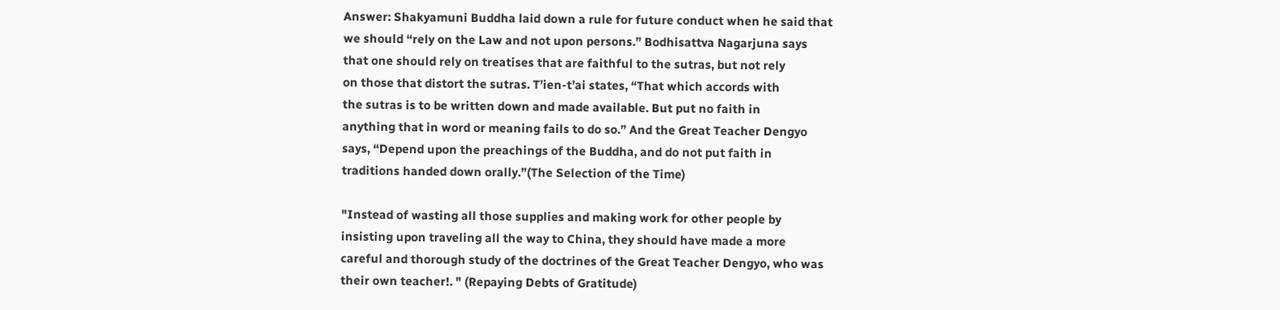Answer: Shakyamuni Buddha laid down a rule for future conduct when he said that
we should “rely on the Law and not upon persons.” Bodhisattva Nagarjuna says
that one should rely on treatises that are faithful to the sutras, but not rely
on those that distort the sutras. T’ien-t’ai states, “That which accords with
the sutras is to be written down and made available. But put no faith in
anything that in word or meaning fails to do so.” And the Great Teacher Dengyo
says, “Depend upon the preachings of the Buddha, and do not put faith in
traditions handed down orally.”(The Selection of the Time)

"Instead of wasting all those supplies and making work for other people by
insisting upon traveling all the way to China, they should have made a more
careful and thorough study of the doctrines of the Great Teacher Dengyo, who was
their own teacher!. " (Repaying Debts of Gratitude)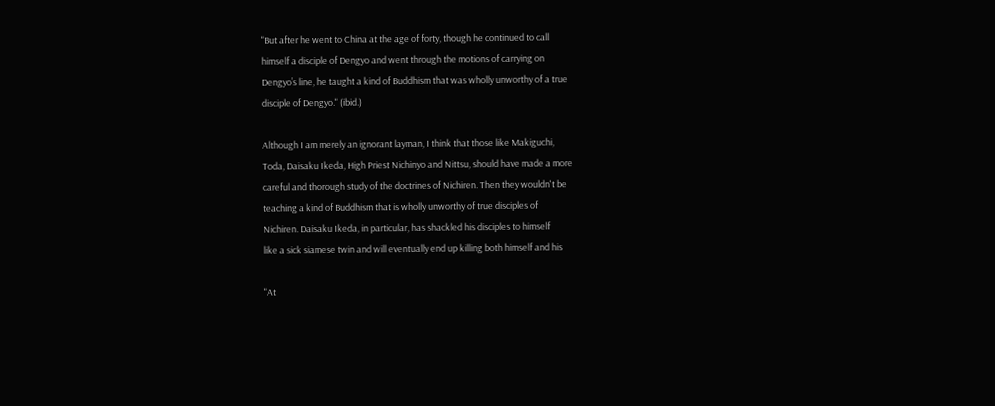"But after he went to China at the age of forty, though he continued to call
himself a disciple of Dengyo and went through the motions of carrying on
Dengyo’s line, he taught a kind of Buddhism that was wholly unworthy of a true
disciple of Dengyo." (ibid.)

Although I am merely an ignorant layman, I think that those like Makiguchi,
Toda, Daisaku Ikeda, High Priest Nichinyo and Nittsu, should have made a more
careful and thorough study of the doctrines of Nichiren. Then they wouldn't be
teaching a kind of Buddhism that is wholly unworthy of true disciples of
Nichiren. Daisaku Ikeda, in particular, has shackled his disciples to himself
like a sick siamese twin and will eventually end up killing both himself and his

"At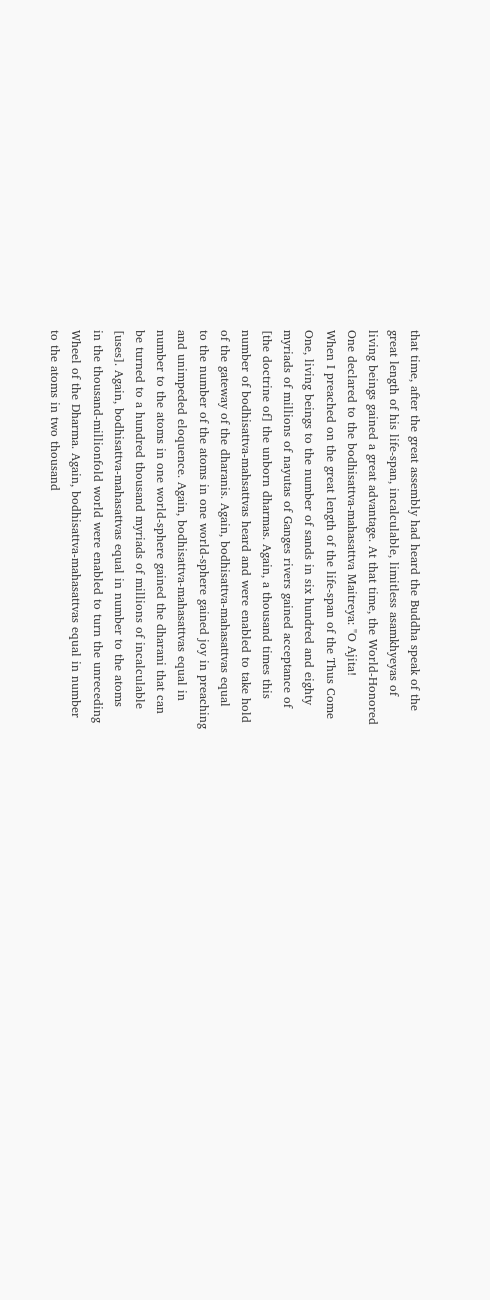that time, after the great assembly had heard the Buddha speak of the
great length of his life-span, incalculable, limitless asamkhyeyas of
living beings gained a great advantage. At that time, the World-Honored
One declared to the bodhisattva-mahasattva Maitreya: "O Ajita!
When I preached on the great length of the life-span of the Thus Come
One, living beings to the number of sands in six hundred and eighty
myriads of millions of nayutas of Ganges rivers gained acceptance of
[the doctrine of] the unborn dharmas. Again, a thousand times this
number of bodhisattva-mahsattvas heard and were enabled to take hold
of the gateway of the dharanis. Again, bodhisattva-mahasattvas equal
to the number of the atoms in one world-sphere gained joy in preaching
and unimpeded eloquence. Again, bodhisattva-mahasattvas equal in
number to the atoms in one world-sphere gained the dharani that can
be turned to a hundred thousand myriads of millions of incalculable
[uses]. Again, bodhisattva-mahasattvas equal in number to the atoms
in the thousand-millionfold world were enabled to turn the unreceding
Wheel of the Dharma. Again, bodhisattva-mahasattvas equal in number
to the atoms in two thousand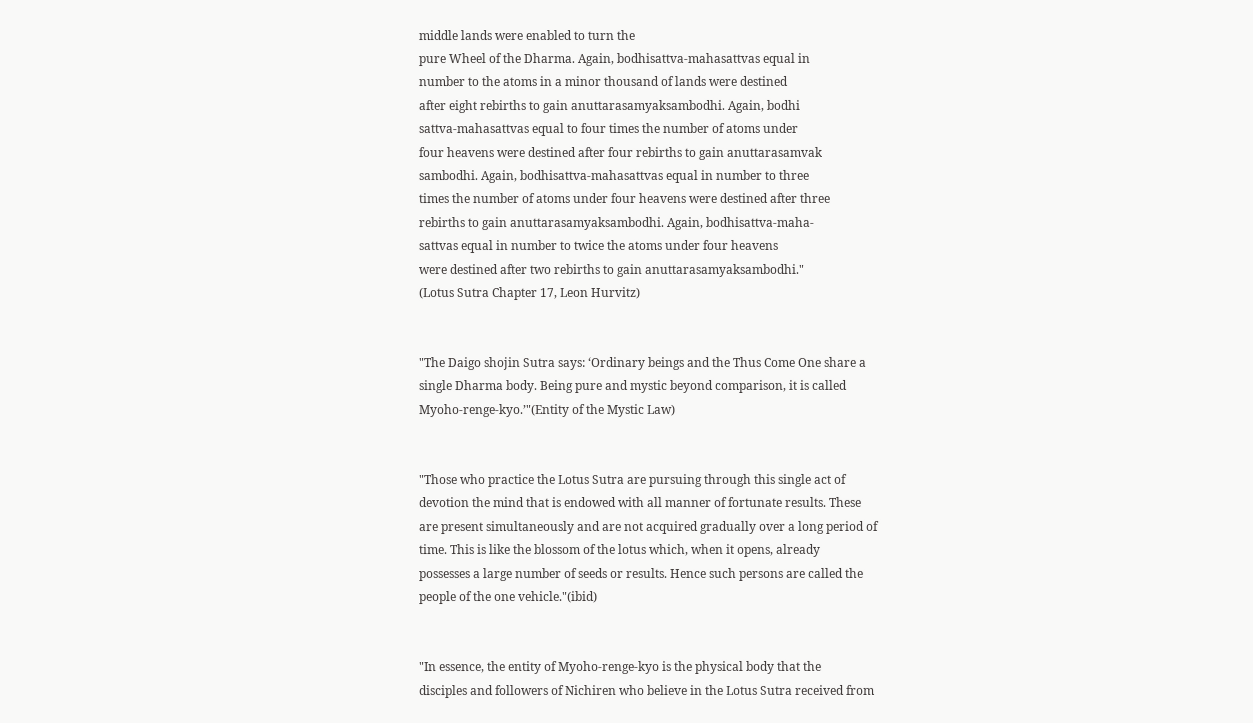middle lands were enabled to turn the
pure Wheel of the Dharma. Again, bodhisattva-mahasattvas equal in
number to the atoms in a minor thousand of lands were destined
after eight rebirths to gain anuttarasamyaksambodhi. Again, bodhi
sattva-mahasattvas equal to four times the number of atoms under
four heavens were destined after four rebirths to gain anuttarasamvak
sambodhi. Again, bodhisattva-mahasattvas equal in number to three
times the number of atoms under four heavens were destined after three
rebirths to gain anuttarasamyaksambodhi. Again, bodhisattva-maha-
sattvas equal in number to twice the atoms under four heavens
were destined after two rebirths to gain anuttarasamyaksambodhi."
(Lotus Sutra Chapter 17, Leon Hurvitz)


"The Daigo shojin Sutra says: ‘Ordinary beings and the Thus Come One share a
single Dharma body. Being pure and mystic beyond comparison, it is called
Myoho-renge-kyo.’"(Entity of the Mystic Law)


"Those who practice the Lotus Sutra are pursuing through this single act of
devotion the mind that is endowed with all manner of fortunate results. These
are present simultaneously and are not acquired gradually over a long period of
time. This is like the blossom of the lotus which, when it opens, already
possesses a large number of seeds or results. Hence such persons are called the
people of the one vehicle."(ibid)


"In essence, the entity of Myoho-renge-kyo is the physical body that the
disciples and followers of Nichiren who believe in the Lotus Sutra received from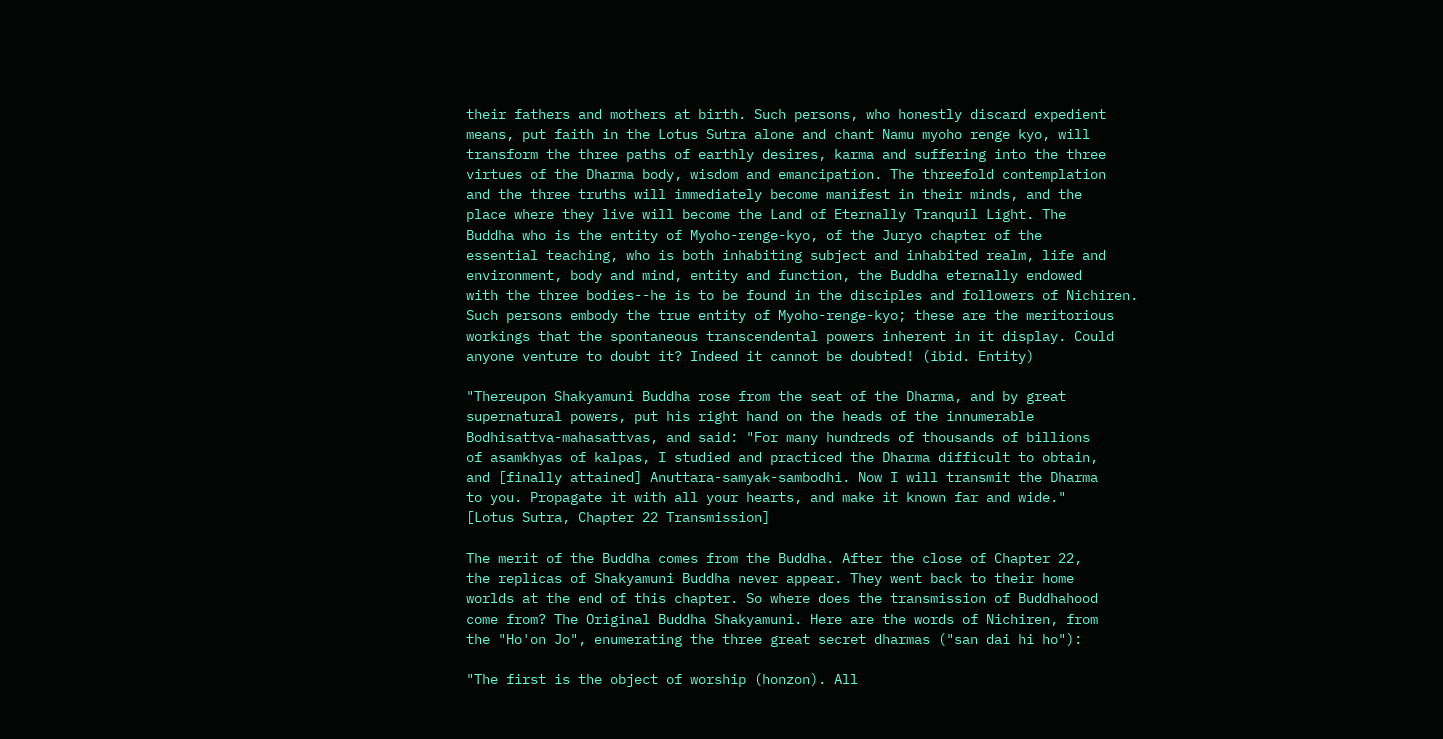their fathers and mothers at birth. Such persons, who honestly discard expedient
means, put faith in the Lotus Sutra alone and chant Namu myoho renge kyo, will
transform the three paths of earthly desires, karma and suffering into the three
virtues of the Dharma body, wisdom and emancipation. The threefold contemplation
and the three truths will immediately become manifest in their minds, and the
place where they live will become the Land of Eternally Tranquil Light. The
Buddha who is the entity of Myoho-renge-kyo, of the Juryo chapter of the
essential teaching, who is both inhabiting subject and inhabited realm, life and
environment, body and mind, entity and function, the Buddha eternally endowed
with the three bodies--he is to be found in the disciples and followers of Nichiren.
Such persons embody the true entity of Myoho-renge-kyo; these are the meritorious
workings that the spontaneous transcendental powers inherent in it display. Could
anyone venture to doubt it? Indeed it cannot be doubted! (ibid. Entity)

"Thereupon Shakyamuni Buddha rose from the seat of the Dharma, and by great
supernatural powers, put his right hand on the heads of the innumerable
Bodhisattva-mahasattvas, and said: "For many hundreds of thousands of billions
of asamkhyas of kalpas, I studied and practiced the Dharma difficult to obtain,
and [finally attained] Anuttara-samyak-sambodhi. Now I will transmit the Dharma
to you. Propagate it with all your hearts, and make it known far and wide."
[Lotus Sutra, Chapter 22 Transmission]

The merit of the Buddha comes from the Buddha. After the close of Chapter 22,
the replicas of Shakyamuni Buddha never appear. They went back to their home
worlds at the end of this chapter. So where does the transmission of Buddhahood
come from? The Original Buddha Shakyamuni. Here are the words of Nichiren, from
the "Ho'on Jo", enumerating the three great secret dharmas ("san dai hi ho"):

"The first is the object of worship (honzon). All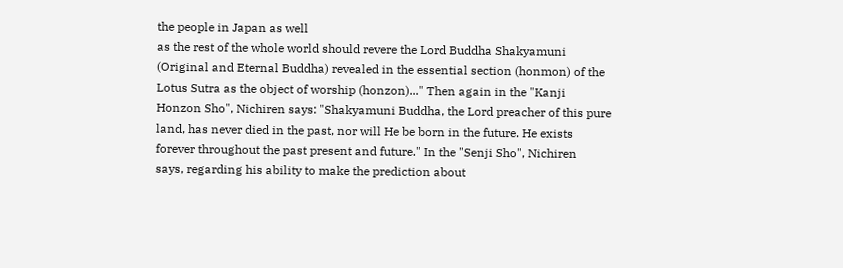the people in Japan as well
as the rest of the whole world should revere the Lord Buddha Shakyamuni
(Original and Eternal Buddha) revealed in the essential section (honmon) of the
Lotus Sutra as the object of worship (honzon)..." Then again in the "Kanji
Honzon Sho", Nichiren says: "Shakyamuni Buddha, the Lord preacher of this pure
land, has never died in the past, nor will He be born in the future. He exists
forever throughout the past present and future." In the "Senji Sho", Nichiren
says, regarding his ability to make the prediction about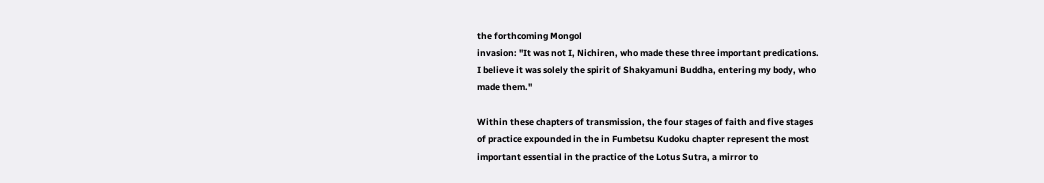the forthcoming Mongol
invasion: "It was not I, Nichiren, who made these three important predications.
I believe it was solely the spirit of Shakyamuni Buddha, entering my body, who
made them."

Within these chapters of transmission, the four stages of faith and five stages
of practice expounded in the in Fumbetsu Kudoku chapter represent the most
important essential in the practice of the Lotus Sutra, a mirror to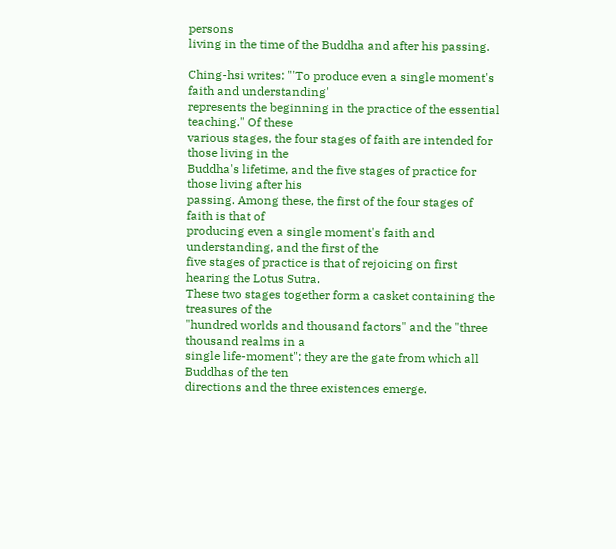persons
living in the time of the Buddha and after his passing.

Ching-hsi writes: "'To produce even a single moment's faith and understanding'
represents the beginning in the practice of the essential teaching." Of these
various stages, the four stages of faith are intended for those living in the
Buddha's lifetime, and the five stages of practice for those living after his
passing. Among these, the first of the four stages of faith is that of
producing even a single moment's faith and understanding, and the first of the
five stages of practice is that of rejoicing on first hearing the Lotus Sutra.
These two stages together form a casket containing the treasures of the
"hundred worlds and thousand factors" and the "three thousand realms in a
single life-moment"; they are the gate from which all Buddhas of the ten
directions and the three existences emerge.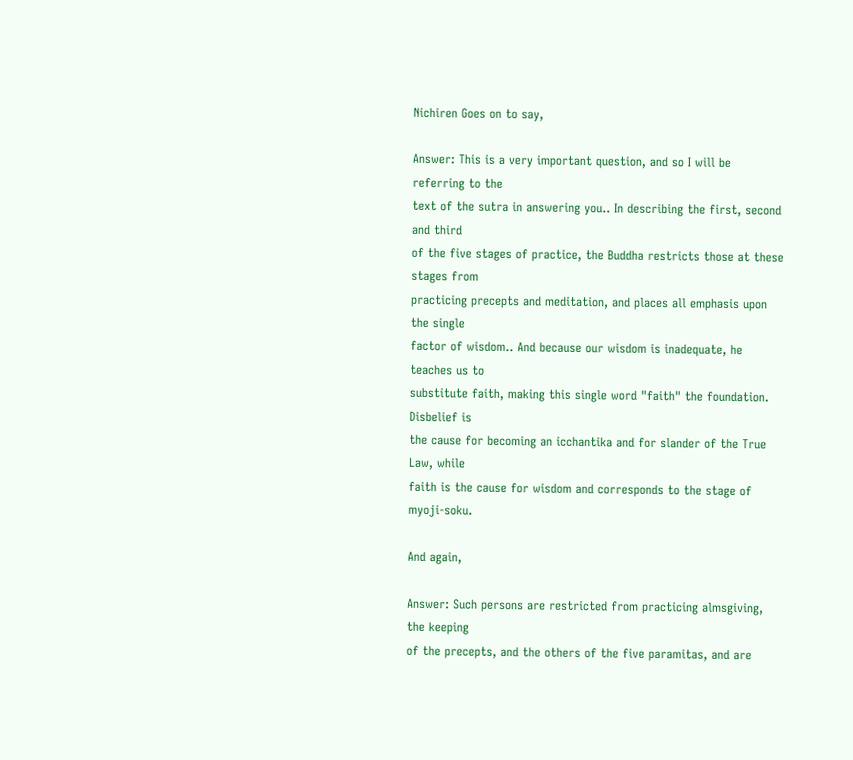Nichiren Goes on to say,

Answer: This is a very important question, and so I will be referring to the
text of the sutra in answering you.. In describing the first, second and third
of the five stages of practice, the Buddha restricts those at these stages from
practicing precepts and meditation, and places all emphasis upon the single
factor of wisdom.. And because our wisdom is inadequate, he teaches us to
substitute faith, making this single word "faith" the foundation. Disbelief is
the cause for becoming an icchantika and for slander of the True Law, while
faith is the cause for wisdom and corresponds to the stage of myoji-soku.

And again,

Answer: Such persons are restricted from practicing almsgiving, the keeping
of the precepts, and the others of the five paramitas, and are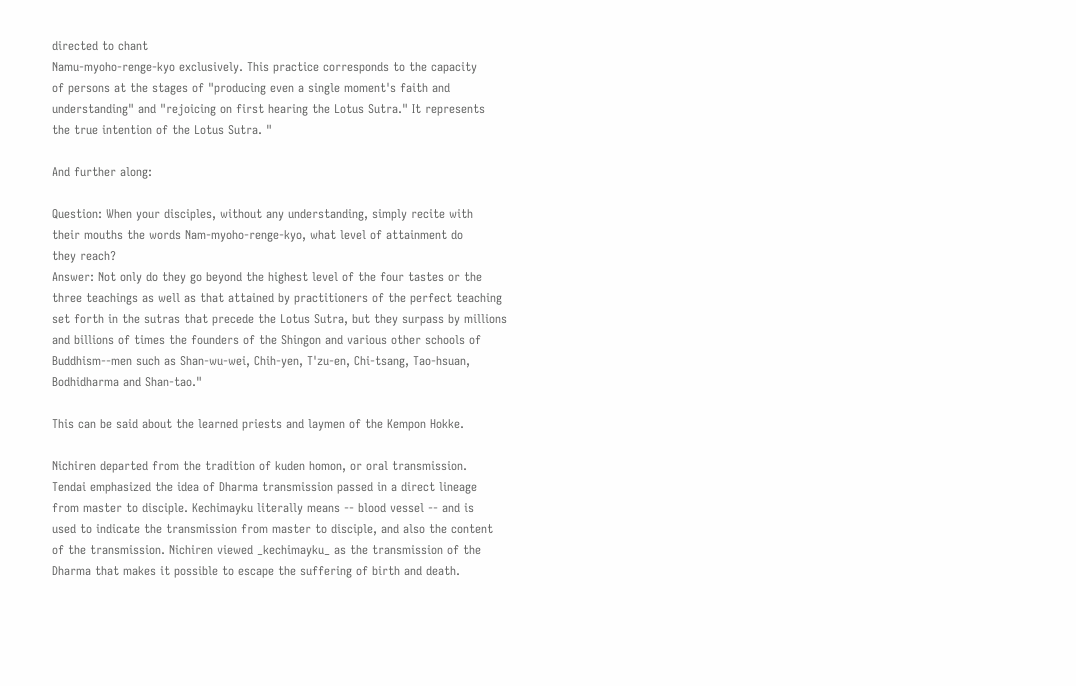directed to chant
Namu-myoho-renge-kyo exclusively. This practice corresponds to the capacity
of persons at the stages of "producing even a single moment's faith and
understanding" and "rejoicing on first hearing the Lotus Sutra." It represents
the true intention of the Lotus Sutra. "

And further along:

Question: When your disciples, without any understanding, simply recite with
their mouths the words Nam-myoho-renge-kyo, what level of attainment do
they reach?
Answer: Not only do they go beyond the highest level of the four tastes or the
three teachings as well as that attained by practitioners of the perfect teaching
set forth in the sutras that precede the Lotus Sutra, but they surpass by millions
and billions of times the founders of the Shingon and various other schools of
Buddhism--men such as Shan-wu-wei, Chih-yen, T'zu-en, Chi-tsang, Tao-hsuan,
Bodhidharma and Shan-tao."

This can be said about the learned priests and laymen of the Kempon Hokke.

Nichiren departed from the tradition of kuden homon, or oral transmission.
Tendai emphasized the idea of Dharma transmission passed in a direct lineage
from master to disciple. Kechimayku literally means -- blood vessel -- and is
used to indicate the transmission from master to disciple, and also the content
of the transmission. Nichiren viewed _kechimayku_ as the transmission of the
Dharma that makes it possible to escape the suffering of birth and death.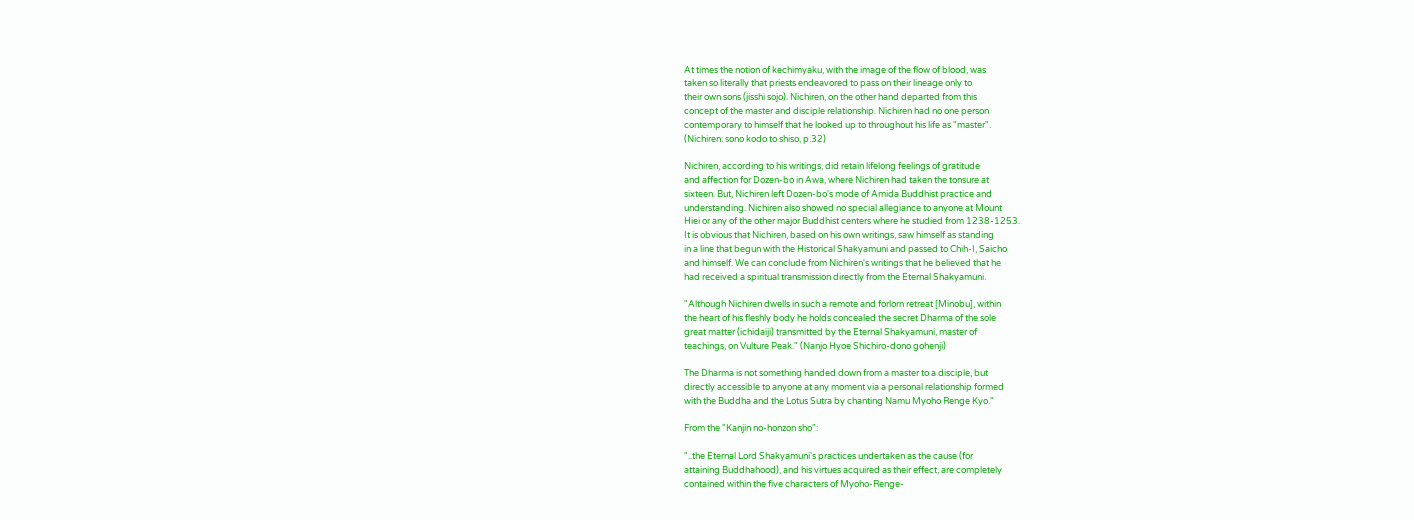At times the notion of kechimyaku, with the image of the flow of blood, was
taken so literally that priests endeavored to pass on their lineage only to
their own sons (jisshi sojo). Nichiren, on the other hand departed from this
concept of the master and disciple relationship. Nichiren had no one person
contemporary to himself that he looked up to throughout his life as "master".
(Nichiren: sono kodo to shiso, p.32)

Nichiren, according to his writings, did retain lifelong feelings of gratitude
and affection for Dozen-bo in Awa, where Nichiren had taken the tonsure at
sixteen. But, Nichiren left Dozen-bo's mode of Amida Buddhist practice and
understanding. Nichiren also showed no special allegiance to anyone at Mount
Hiei or any of the other major Buddhist centers where he studied from 1238-1253.
It is obvious that Nichiren, based on his own writings, saw himself as standing
in a line that begun with the Historical Shakyamuni and passed to Chih-I, Saicho
and himself. We can conclude from Nichiren's writings that he believed that he
had received a spiritual transmission directly from the Eternal Shakyamuni.

"Although Nichiren dwells in such a remote and forlorn retreat [Minobu], within
the heart of his fleshly body he holds concealed the secret Dharma of the sole
great matter (ichidaiji) transmitted by the Eternal Shakyamuni, master of
teachings, on Vulture Peak." (Nanjo Hyoe Shichiro-dono gohenji)

The Dharma is not something handed down from a master to a disciple, but
directly accessible to anyone at any moment via a personal relationship formed
with the Buddha and the Lotus Sutra by chanting Namu Myoho Renge Kyo."

From the "Kanjin no-honzon sho":

"..the Eternal Lord Shakyamuni's practices undertaken as the cause (for
attaining Buddhahood), and his virtues acquired as their effect, are completely
contained within the five characters of Myoho-Renge-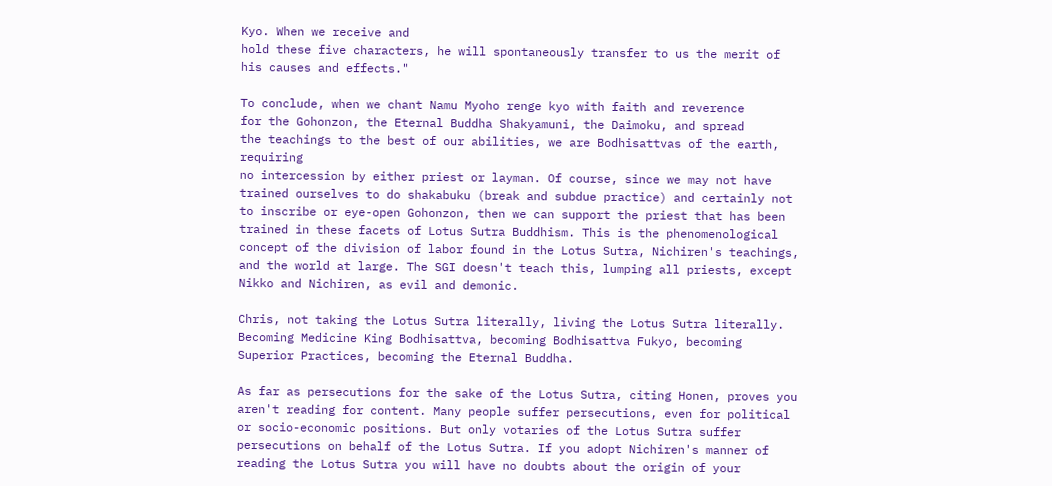Kyo. When we receive and
hold these five characters, he will spontaneously transfer to us the merit of
his causes and effects."

To conclude, when we chant Namu Myoho renge kyo with faith and reverence
for the Gohonzon, the Eternal Buddha Shakyamuni, the Daimoku, and spread
the teachings to the best of our abilities, we are Bodhisattvas of the earth, requiring
no intercession by either priest or layman. Of course, since we may not have
trained ourselves to do shakabuku (break and subdue practice) and certainly not
to inscribe or eye-open Gohonzon, then we can support the priest that has been
trained in these facets of Lotus Sutra Buddhism. This is the phenomenological
concept of the division of labor found in the Lotus Sutra, Nichiren's teachings,
and the world at large. The SGI doesn't teach this, lumping all priests, except
Nikko and Nichiren, as evil and demonic.

Chris, not taking the Lotus Sutra literally, living the Lotus Sutra literally.
Becoming Medicine King Bodhisattva, becoming Bodhisattva Fukyo, becoming
Superior Practices, becoming the Eternal Buddha.

As far as persecutions for the sake of the Lotus Sutra, citing Honen, proves you
aren't reading for content. Many people suffer persecutions, even for political
or socio-economic positions. But only votaries of the Lotus Sutra suffer
persecutions on behalf of the Lotus Sutra. If you adopt Nichiren's manner of
reading the Lotus Sutra you will have no doubts about the origin of your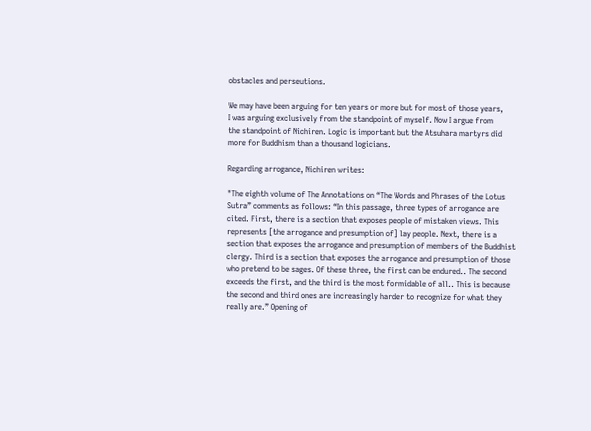obstacles and perseutions.

We may have been arguing for ten years or more but for most of those years,
I was arguing exclusively from the standpoint of myself. Now I argue from
the standpoint of Nichiren. Logic is important but the Atsuhara martyrs did
more for Buddhism than a thousand logicians.

Regarding arrogance, Nichiren writes:

"The eighth volume of The Annotations on “The Words and Phrases of the Lotus
Sutra” comments as follows: “In this passage, three types of arrogance are
cited. First, there is a section that exposes people of mistaken views. This
represents [the arrogance and presumption of] lay people. Next, there is a
section that exposes the arrogance and presumption of members of the Buddhist
clergy. Third is a section that exposes the arrogance and presumption of those
who pretend to be sages. Of these three, the first can be endured.. The second
exceeds the first, and the third is the most formidable of all.. This is because
the second and third ones are increasingly harder to recognize for what they
really are.” Opening of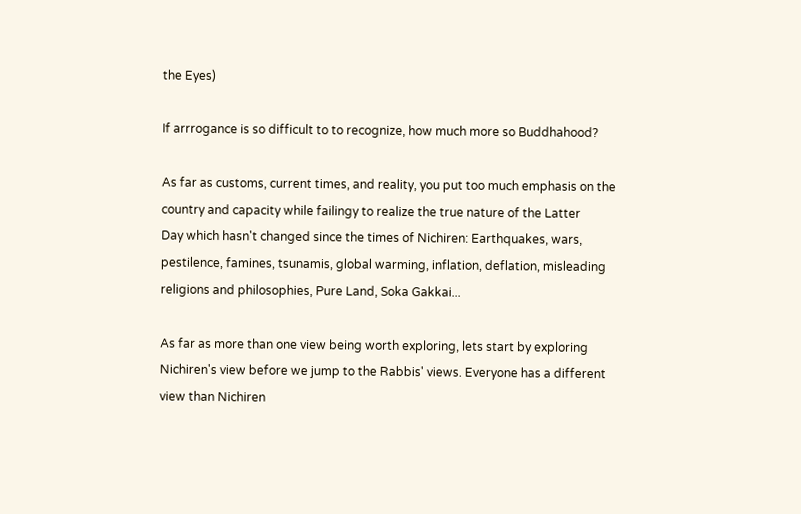the Eyes)

If arrrogance is so difficult to to recognize, how much more so Buddhahood?

As far as customs, current times, and reality, you put too much emphasis on the
country and capacity while failingy to realize the true nature of the Latter
Day which hasn't changed since the times of Nichiren: Earthquakes, wars,
pestilence, famines, tsunamis, global warming, inflation, deflation, misleading
religions and philosophies, Pure Land, Soka Gakkai...

As far as more than one view being worth exploring, lets start by exploring
Nichiren's view before we jump to the Rabbis' views. Everyone has a different
view than Nichiren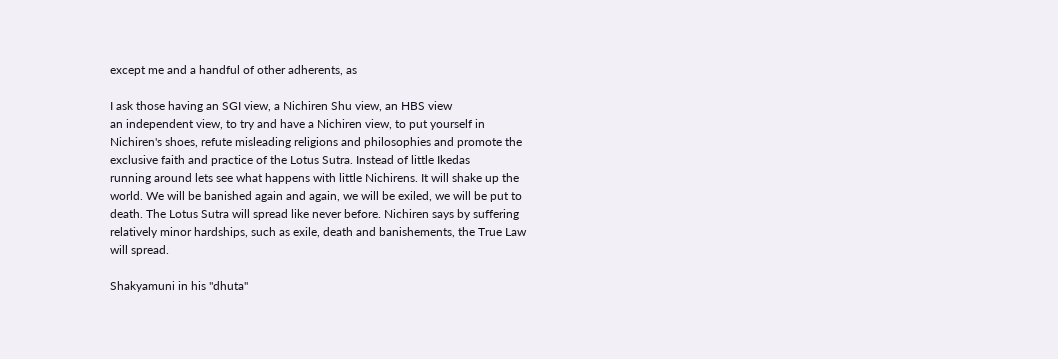except me and a handful of other adherents, as

I ask those having an SGI view, a Nichiren Shu view, an HBS view
an independent view, to try and have a Nichiren view, to put yourself in
Nichiren's shoes, refute misleading religions and philosophies and promote the
exclusive faith and practice of the Lotus Sutra. Instead of little Ikedas
running around lets see what happens with little Nichirens. It will shake up the
world. We will be banished again and again, we will be exiled, we will be put to
death. The Lotus Sutra will spread like never before. Nichiren says by suffering
relatively minor hardships, such as exile, death and banishements, the True Law
will spread.

Shakyamuni in his "dhuta"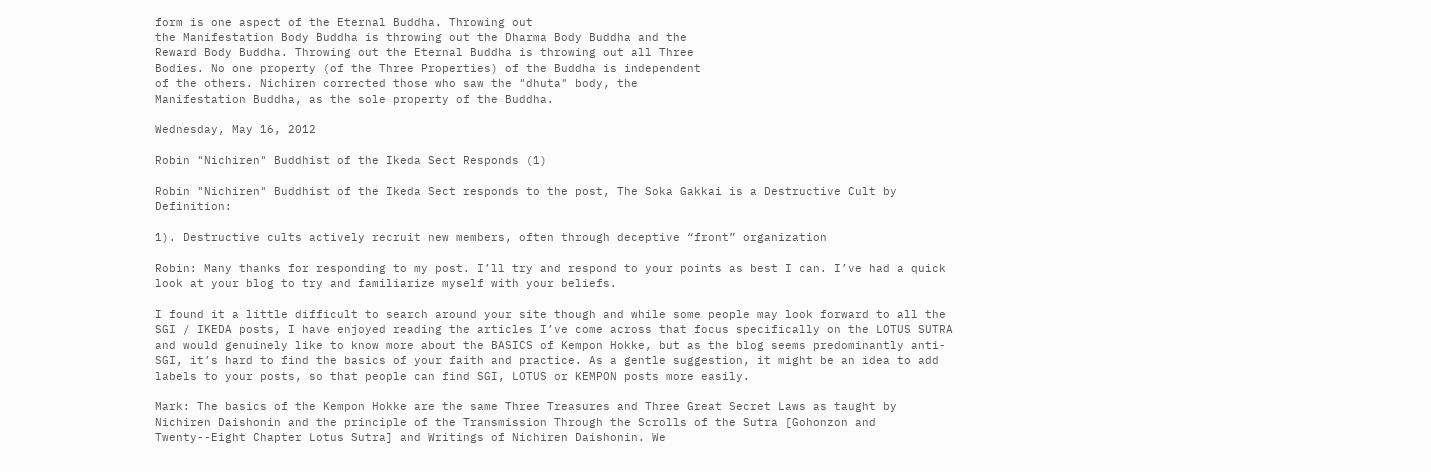form is one aspect of the Eternal Buddha. Throwing out
the Manifestation Body Buddha is throwing out the Dharma Body Buddha and the
Reward Body Buddha. Throwing out the Eternal Buddha is throwing out all Three
Bodies. No one property (of the Three Properties) of the Buddha is independent
of the others. Nichiren corrected those who saw the "dhuta" body, the
Manifestation Buddha, as the sole property of the Buddha.

Wednesday, May 16, 2012

Robin "Nichiren" Buddhist of the Ikeda Sect Responds (1)

Robin "Nichiren" Buddhist of the Ikeda Sect responds to the post, The Soka Gakkai is a Destructive Cult by Definition:

1). Destructive cults actively recruit new members, often through deceptive “front” organization

Robin: Many thanks for responding to my post. I’ll try and respond to your points as best I can. I’ve had a quick look at your blog to try and familiarize myself with your beliefs.

I found it a little difficult to search around your site though and while some people may look forward to all the SGI / IKEDA posts, I have enjoyed reading the articles I’ve come across that focus specifically on the LOTUS SUTRA and would genuinely like to know more about the BASICS of Kempon Hokke, but as the blog seems predominantly anti-SGI, it’s hard to find the basics of your faith and practice. As a gentle suggestion, it might be an idea to add labels to your posts, so that people can find SGI, LOTUS or KEMPON posts more easily.

Mark: The basics of the Kempon Hokke are the same Three Treasures and Three Great Secret Laws as taught by Nichiren Daishonin and the principle of the Transmission Through the Scrolls of the Sutra [Gohonzon and Twenty--Eight Chapter Lotus Sutra] and Writings of Nichiren Daishonin. We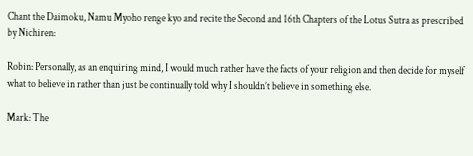Chant the Daimoku, Namu Myoho renge kyo and recite the Second and 16th Chapters of the Lotus Sutra as prescribed by Nichiren:

Robin: Personally, as an enquiring mind, I would much rather have the facts of your religion and then decide for myself what to believe in rather than just be continually told why I shouldn’t believe in something else.

Mark: The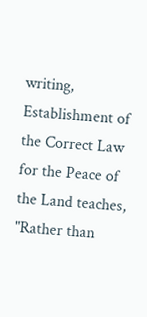writing, Establishment of the Correct Law for the Peace of the Land teaches, "Rather than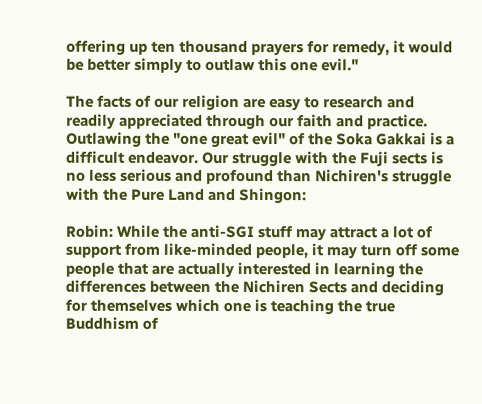offering up ten thousand prayers for remedy, it would be better simply to outlaw this one evil."

The facts of our religion are easy to research and readily appreciated through our faith and practice. Outlawing the "one great evil" of the Soka Gakkai is a difficult endeavor. Our struggle with the Fuji sects is no less serious and profound than Nichiren's struggle with the Pure Land and Shingon:

Robin: While the anti-SGI stuff may attract a lot of support from like-minded people, it may turn off some people that are actually interested in learning the differences between the Nichiren Sects and deciding for themselves which one is teaching the true Buddhism of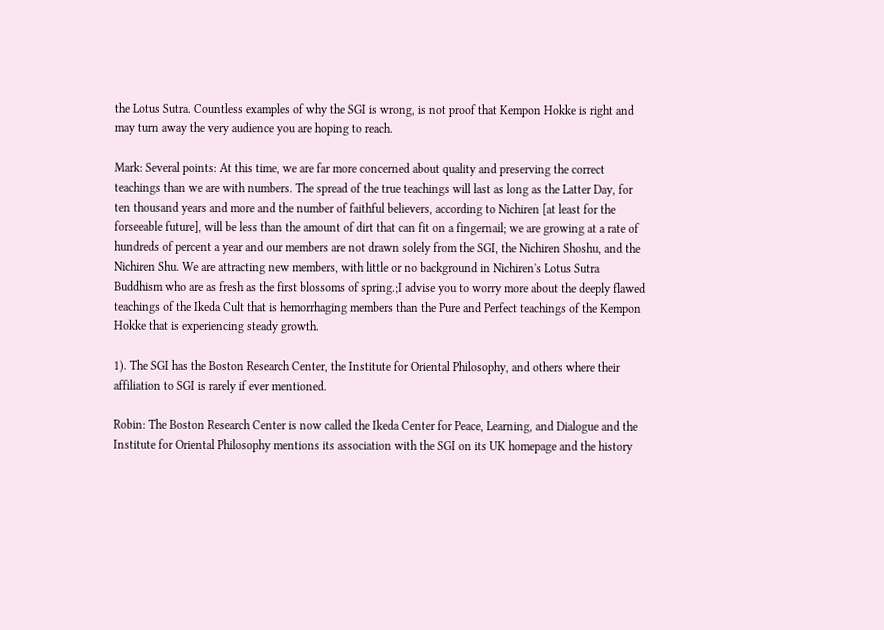the Lotus Sutra. Countless examples of why the SGI is wrong, is not proof that Kempon Hokke is right and may turn away the very audience you are hoping to reach.

Mark: Several points: At this time, we are far more concerned about quality and preserving the correct teachings than we are with numbers. The spread of the true teachings will last as long as the Latter Day, for ten thousand years and more and the number of faithful believers, according to Nichiren [at least for the forseeable future], will be less than the amount of dirt that can fit on a fingernail; we are growing at a rate of hundreds of percent a year and our members are not drawn solely from the SGI, the Nichiren Shoshu, and the Nichiren Shu. We are attracting new members, with little or no background in Nichiren's Lotus Sutra Buddhism who are as fresh as the first blossoms of spring.;I advise you to worry more about the deeply flawed teachings of the Ikeda Cult that is hemorrhaging members than the Pure and Perfect teachings of the Kempon Hokke that is experiencing steady growth.

1). The SGI has the Boston Research Center, the Institute for Oriental Philosophy, and others where their affiliation to SGI is rarely if ever mentioned.

Robin: The Boston Research Center is now called the Ikeda Center for Peace, Learning, and Dialogue and the Institute for Oriental Philosophy mentions its association with the SGI on its UK homepage and the history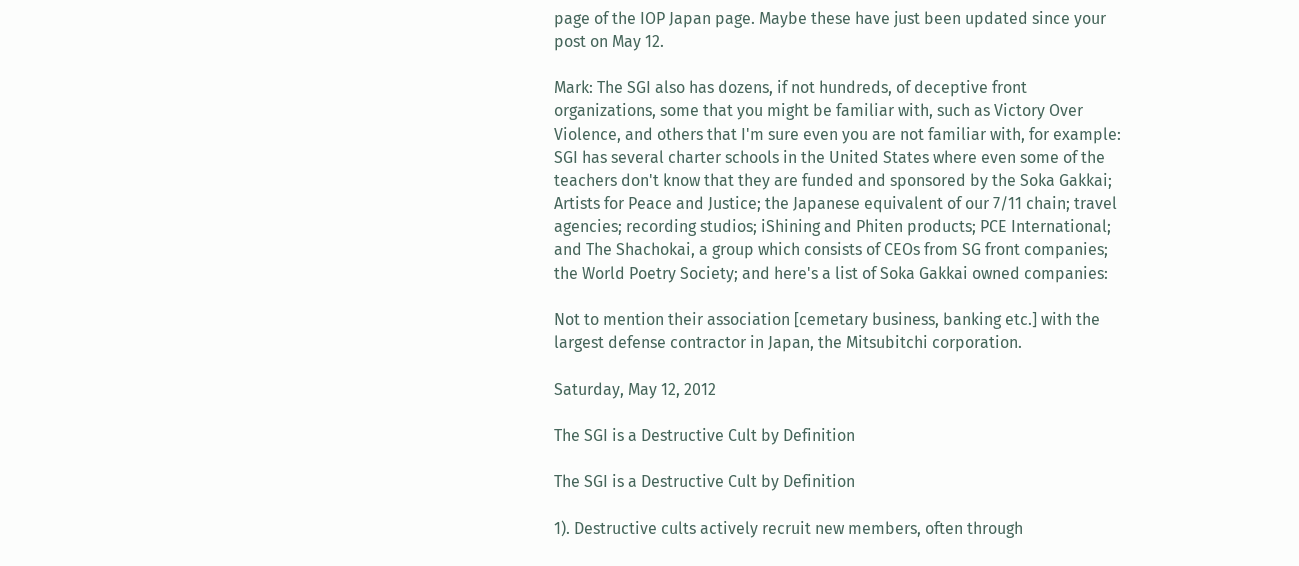page of the IOP Japan page. Maybe these have just been updated since your post on May 12.

Mark: The SGI also has dozens, if not hundreds, of deceptive front organizations, some that you might be familiar with, such as Victory Over Violence, and others that I'm sure even you are not familiar with, for example: SGI has several charter schools in the United States where even some of the teachers don't know that they are funded and sponsored by the Soka Gakkai; Artists for Peace and Justice; the Japanese equivalent of our 7/11 chain; travel agencies; recording studios; iShining and Phiten products; PCE International; and The Shachokai, a group which consists of CEOs from SG front companies; the World Poetry Society; and here's a list of Soka Gakkai owned companies:

Not to mention their association [cemetary business, banking etc.] with the largest defense contractor in Japan, the Mitsubitchi corporation.

Saturday, May 12, 2012

The SGI is a Destructive Cult by Definition

The SGI is a Destructive Cult by Definition

1). Destructive cults actively recruit new members, often through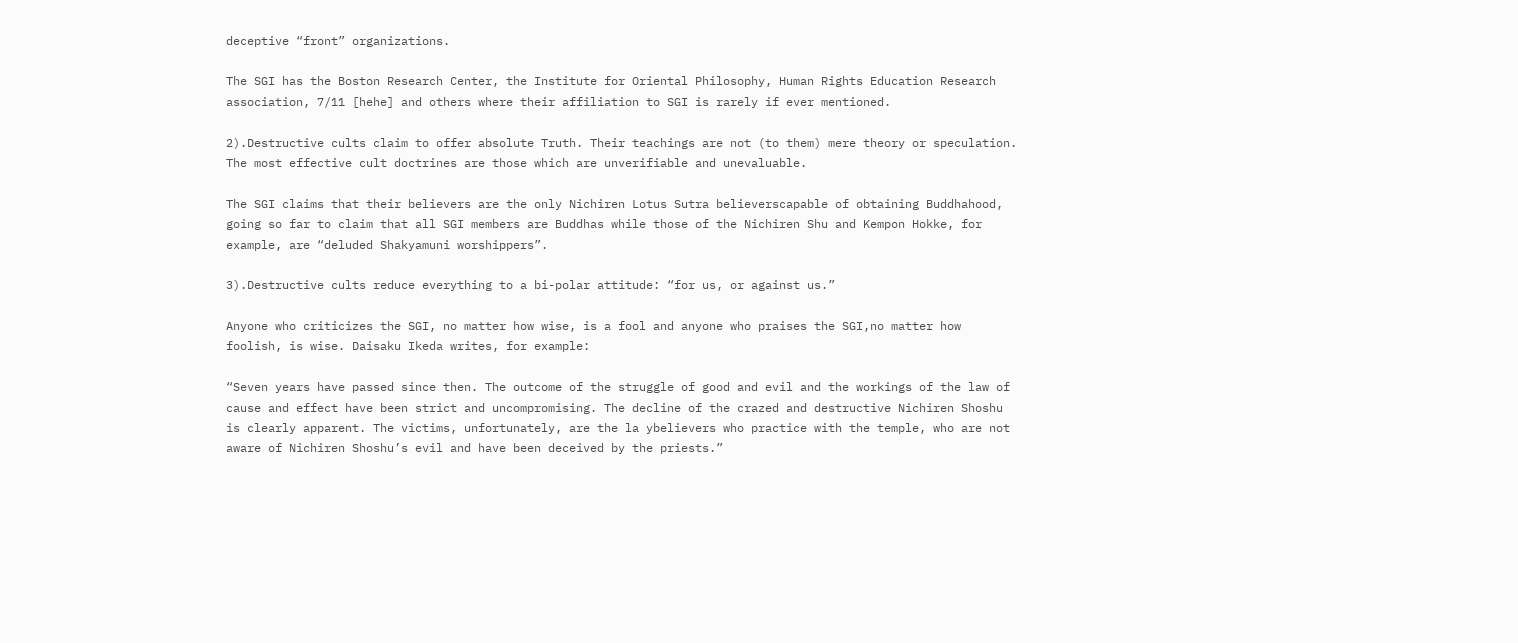deceptive “front” organizations.

The SGI has the Boston Research Center, the Institute for Oriental Philosophy, Human Rights Education Research association, 7/11 [hehe] and others where their affiliation to SGI is rarely if ever mentioned.

2).Destructive cults claim to offer absolute Truth. Their teachings are not (to them) mere theory or speculation. The most effective cult doctrines are those which are unverifiable and unevaluable.

The SGI claims that their believers are the only Nichiren Lotus Sutra believerscapable of obtaining Buddhahood, going so far to claim that all SGI members are Buddhas while those of the Nichiren Shu and Kempon Hokke, for example, are “deluded Shakyamuni worshippers”.

3).Destructive cults reduce everything to a bi-polar attitude: “for us, or against us.”

Anyone who criticizes the SGI, no matter how wise, is a fool and anyone who praises the SGI,no matter how foolish, is wise. Daisaku Ikeda writes, for example:

“Seven years have passed since then. The outcome of the struggle of good and evil and the workings of the law of cause and effect have been strict and uncompromising. The decline of the crazed and destructive Nichiren Shoshu is clearly apparent. The victims, unfortunately, are the la ybelievers who practice with the temple, who are not aware of Nichiren Shoshu’s evil and have been deceived by the priests.”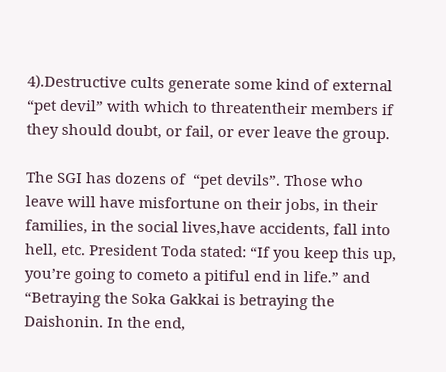4).Destructive cults generate some kind of external “pet devil” with which to threatentheir members if they should doubt, or fail, or ever leave the group.

The SGI has dozens of  “pet devils”. Those who leave will have misfortune on their jobs, in their families, in the social lives,have accidents, fall into hell, etc. President Toda stated: “If you keep this up, you’re going to cometo a pitiful end in life.” and “Betraying the Soka Gakkai is betraying the Daishonin. In the end,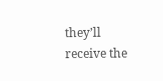they’ll receive the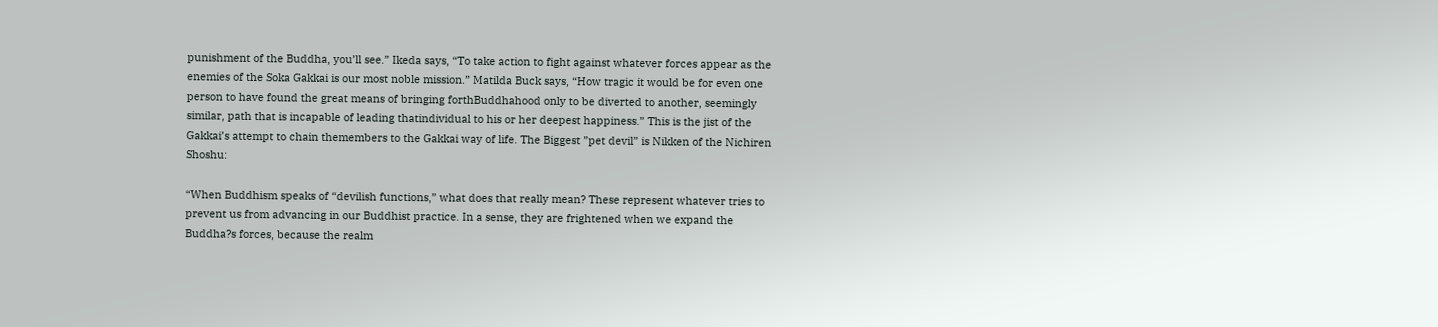punishment of the Buddha, you’ll see.” Ikeda says, “To take action to fight against whatever forces appear as the enemies of the Soka Gakkai is our most noble mission.” Matilda Buck says, “How tragic it would be for even one person to have found the great means of bringing forthBuddhahood only to be diverted to another, seemingly similar, path that is incapable of leading thatindividual to his or her deepest happiness.” This is the jist of the Gakkai’s attempt to chain themembers to the Gakkai way of life. The Biggest ”pet devil” is Nikken of the Nichiren Shoshu:

“When Buddhism speaks of “devilish functions,” what does that really mean? These represent whatever tries to prevent us from advancing in our Buddhist practice. In a sense, they are frightened when we expand the Buddha?s forces, because the realm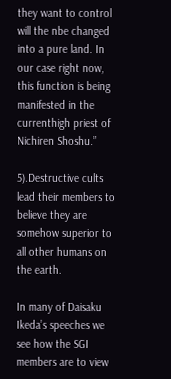they want to control will the nbe changed into a pure land. In our case right now, this function is being manifested in the currenthigh priest of Nichiren Shoshu.”

5).Destructive cults lead their members to believe they are somehow superior to all other humans on the earth.

In many of Daisaku Ikeda’s speeches we see how the SGI members are to view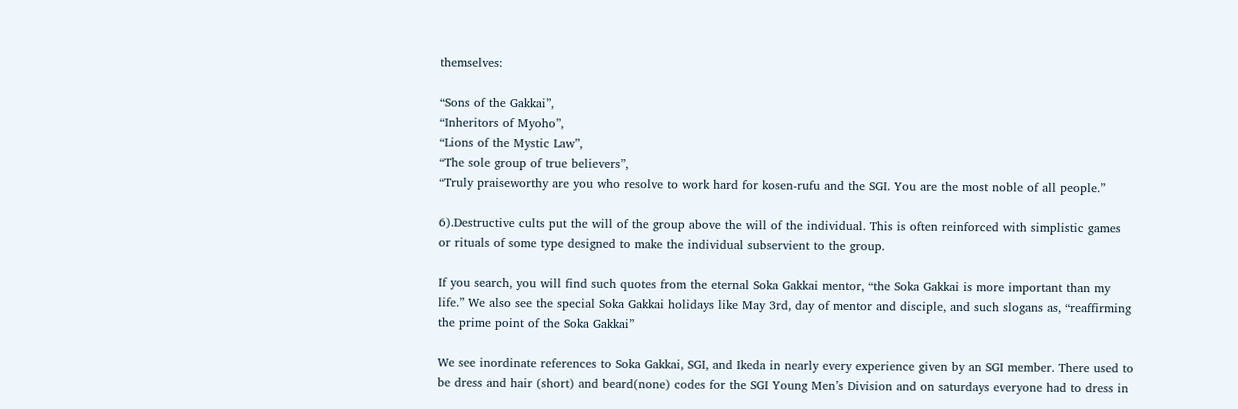themselves:

“Sons of the Gakkai”,
“Inheritors of Myoho”,
“Lions of the Mystic Law”,
“The sole group of true believers”,
“Truly praiseworthy are you who resolve to work hard for kosen-rufu and the SGI. You are the most noble of all people.”

6).Destructive cults put the will of the group above the will of the individual. This is often reinforced with simplistic games or rituals of some type designed to make the individual subservient to the group.

If you search, you will find such quotes from the eternal Soka Gakkai mentor, “the Soka Gakkai is more important than my life.” We also see the special Soka Gakkai holidays like May 3rd, day of mentor and disciple, and such slogans as, “reaffirming the prime point of the Soka Gakkai”

We see inordinate references to Soka Gakkai, SGI, and Ikeda in nearly every experience given by an SGI member. There used to be dress and hair (short) and beard(none) codes for the SGI Young Men’s Division and on saturdays everyone had to dress in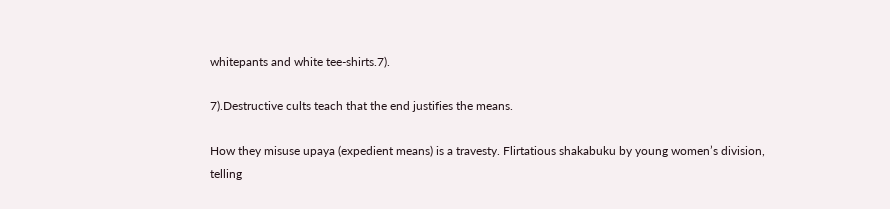whitepants and white tee-shirts.7).

7).Destructive cults teach that the end justifies the means.

How they misuse upaya (expedient means) is a travesty. Flirtatious shakabuku by young women’s division, telling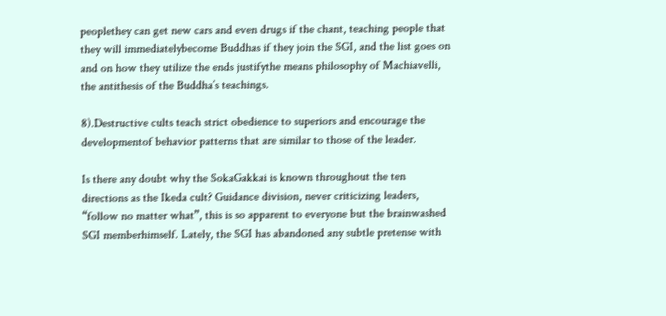peoplethey can get new cars and even drugs if the chant, teaching people that they will immediatelybecome Buddhas if they join the SGI, and the list goes on and on how they utilize the ends justifythe means philosophy of Machiavelli, the antithesis of the Buddha’s teachings.

8).Destructive cults teach strict obedience to superiors and encourage the developmentof behavior patterns that are similar to those of the leader.

Is there any doubt why the SokaGakkai is known throughout the ten directions as the Ikeda cult? Guidance division, never criticizing leaders, “follow no matter what”, this is so apparent to everyone but the brainwashed SGI memberhimself. Lately, the SGI has abandoned any subtle pretense with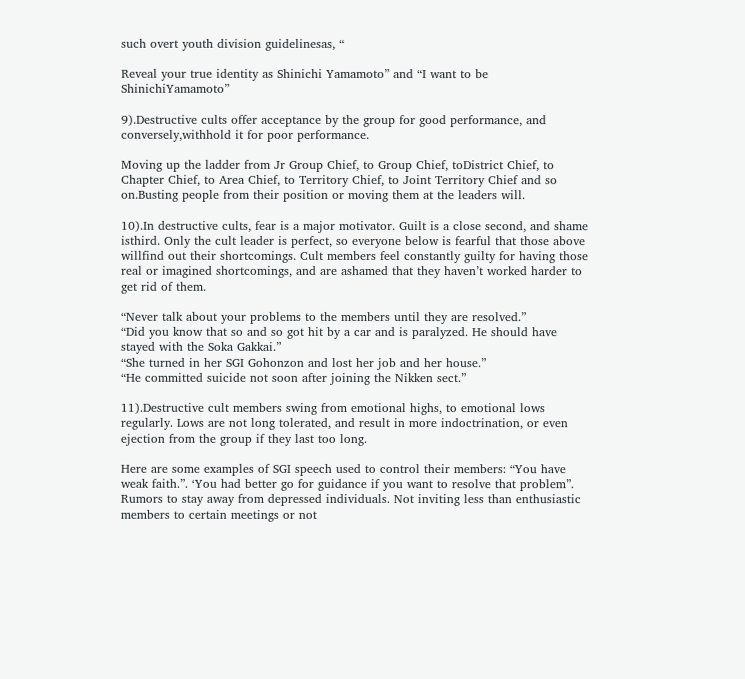such overt youth division guidelinesas, “

Reveal your true identity as Shinichi Yamamoto” and “I want to be ShinichiYamamoto”

9).Destructive cults offer acceptance by the group for good performance, and conversely,withhold it for poor performance.

Moving up the ladder from Jr Group Chief, to Group Chief, toDistrict Chief, to Chapter Chief, to Area Chief, to Territory Chief, to Joint Territory Chief and so on.Busting people from their position or moving them at the leaders will.

10).In destructive cults, fear is a major motivator. Guilt is a close second, and shame isthird. Only the cult leader is perfect, so everyone below is fearful that those above willfind out their shortcomings. Cult members feel constantly guilty for having those real or imagined shortcomings, and are ashamed that they haven’t worked harder to get rid of them.

“Never talk about your problems to the members until they are resolved.”
“Did you know that so and so got hit by a car and is paralyzed. He should have stayed with the Soka Gakkai.”
“She turned in her SGI Gohonzon and lost her job and her house.”
“He committed suicide not soon after joining the Nikken sect.”

11).Destructive cult members swing from emotional highs, to emotional lows regularly. Lows are not long tolerated, and result in more indoctrination, or even ejection from the group if they last too long.

Here are some examples of SGI speech used to control their members: “You have weak faith.”. ‘You had better go for guidance if you want to resolve that problem”. Rumors to stay away from depressed individuals. Not inviting less than enthusiastic members to certain meetings or not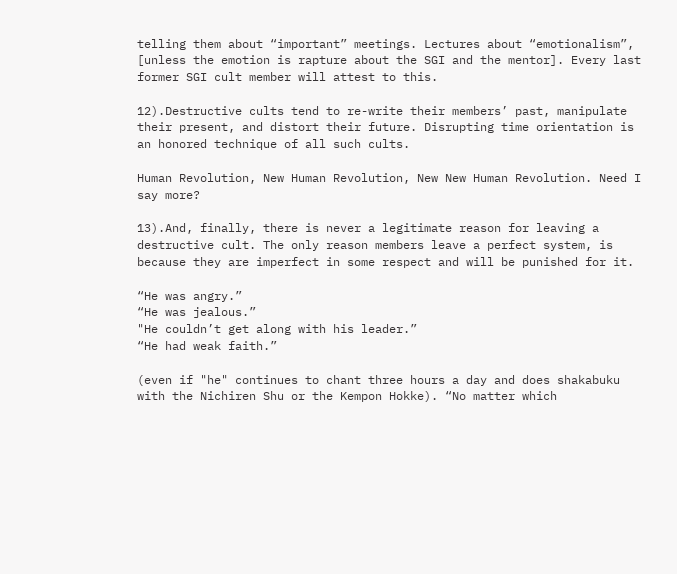telling them about “important” meetings. Lectures about “emotionalism”, [unless the emotion is rapture about the SGI and the mentor]. Every last former SGI cult member will attest to this.

12).Destructive cults tend to re-write their members’ past, manipulate their present, and distort their future. Disrupting time orientation is an honored technique of all such cults.

Human Revolution, New Human Revolution, New New Human Revolution. Need I say more?

13).And, finally, there is never a legitimate reason for leaving a destructive cult. The only reason members leave a perfect system, is because they are imperfect in some respect and will be punished for it.

“He was angry.”
“He was jealous.”
"He couldn’t get along with his leader.”
“He had weak faith.”

(even if "he" continues to chant three hours a day and does shakabuku with the Nichiren Shu or the Kempon Hokke). “No matter which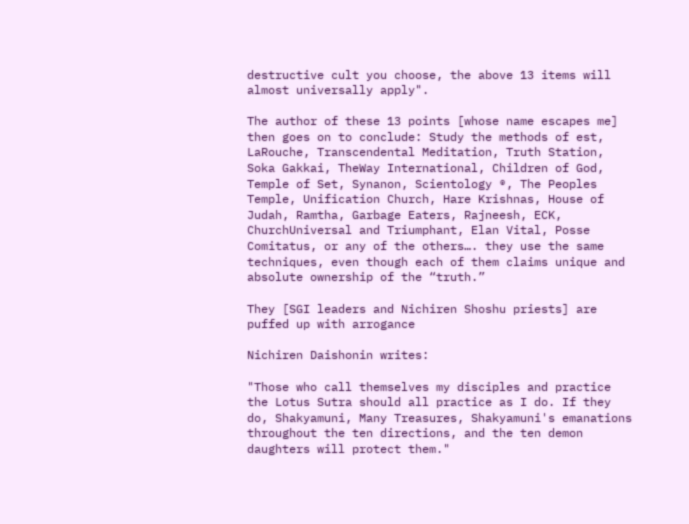destructive cult you choose, the above 13 items will almost universally apply".

The author of these 13 points [whose name escapes me] then goes on to conclude: Study the methods of est, LaRouche, Transcendental Meditation, Truth Station, Soka Gakkai, TheWay International, Children of God, Temple of Set, Synanon, Scientology ®, The Peoples Temple, Unification Church, Hare Krishnas, House of Judah, Ramtha, Garbage Eaters, Rajneesh, ECK, ChurchUniversal and Triumphant, Elan Vital, Posse Comitatus, or any of the others…. they use the same techniques, even though each of them claims unique and absolute ownership of the “truth.”

They [SGI leaders and Nichiren Shoshu priests] are puffed up with arrogance

Nichiren Daishonin writes:

"Those who call themselves my disciples and practice the Lotus Sutra should all practice as I do. If they do, Shakyamuni, Many Treasures, Shakyamuni's emanations throughout the ten directions, and the ten demon daughters will protect them."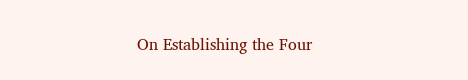On Establishing the Four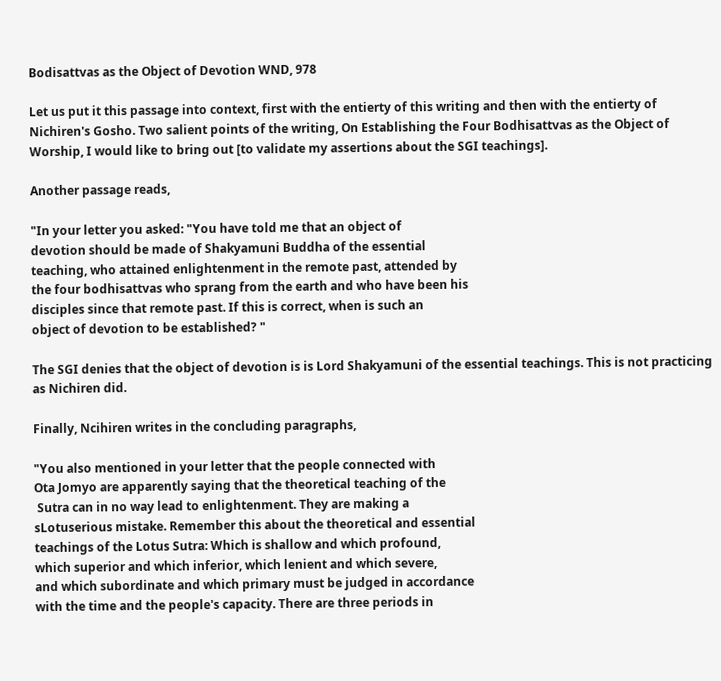Bodisattvas as the Object of Devotion WND, 978

Let us put it this passage into context, first with the entierty of this writing and then with the entierty of Nichiren's Gosho. Two salient points of the writing, On Establishing the Four Bodhisattvas as the Object of Worship, I would like to bring out [to validate my assertions about the SGI teachings].

Another passage reads,

"In your letter you asked: "You have told me that an object of
devotion should be made of Shakyamuni Buddha of the essential
teaching, who attained enlightenment in the remote past, attended by
the four bodhisattvas who sprang from the earth and who have been his
disciples since that remote past. If this is correct, when is such an
object of devotion to be established? "

The SGI denies that the object of devotion is is Lord Shakyamuni of the essential teachings. This is not practicing as Nichiren did.

Finally, Ncihiren writes in the concluding paragraphs,

"You also mentioned in your letter that the people connected with
Ota Jomyo are apparently saying that the theoretical teaching of the
 Sutra can in no way lead to enlightenment. They are making a
sLotuserious mistake. Remember this about the theoretical and essential
teachings of the Lotus Sutra: Which is shallow and which profound,
which superior and which inferior, which lenient and which severe,
and which subordinate and which primary must be judged in accordance
with the time and the people's capacity. There are three periods in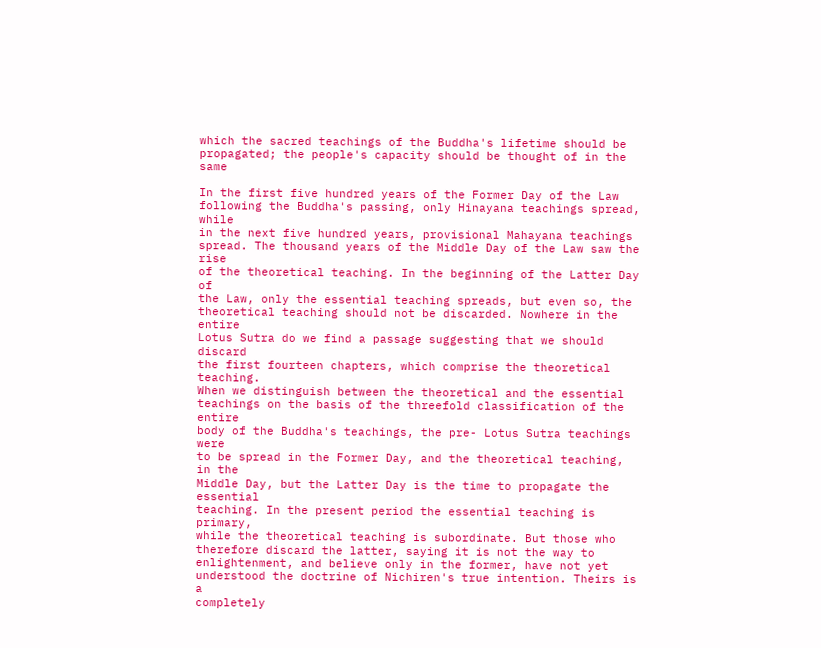which the sacred teachings of the Buddha's lifetime should be
propagated; the people's capacity should be thought of in the same

In the first five hundred years of the Former Day of the Law
following the Buddha's passing, only Hinayana teachings spread, while
in the next five hundred years, provisional Mahayana teachings
spread. The thousand years of the Middle Day of the Law saw the rise
of the theoretical teaching. In the beginning of the Latter Day of
the Law, only the essential teaching spreads, but even so, the
theoretical teaching should not be discarded. Nowhere in the entire
Lotus Sutra do we find a passage suggesting that we should discard
the first fourteen chapters, which comprise the theoretical teaching.
When we distinguish between the theoretical and the essential
teachings on the basis of the threefold classification of the entire
body of the Buddha's teachings, the pre- Lotus Sutra teachings were
to be spread in the Former Day, and the theoretical teaching, in the
Middle Day, but the Latter Day is the time to propagate the essential
teaching. In the present period the essential teaching is primary,
while the theoretical teaching is subordinate. But those who
therefore discard the latter, saying it is not the way to
enlightenment, and believe only in the former, have not yet
understood the doctrine of Nichiren's true intention. Theirs is a
completely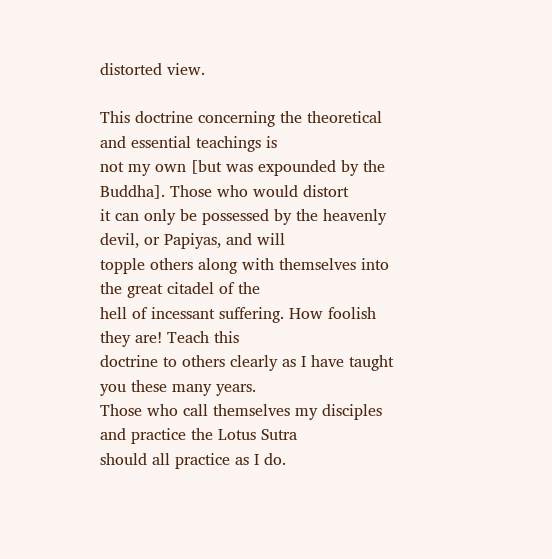distorted view.

This doctrine concerning the theoretical and essential teachings is
not my own [but was expounded by the Buddha]. Those who would distort
it can only be possessed by the heavenly devil, or Papiyas, and will
topple others along with themselves into the great citadel of the
hell of incessant suffering. How foolish they are! Teach this
doctrine to others clearly as I have taught you these many years.
Those who call themselves my disciples and practice the Lotus Sutra
should all practice as I do.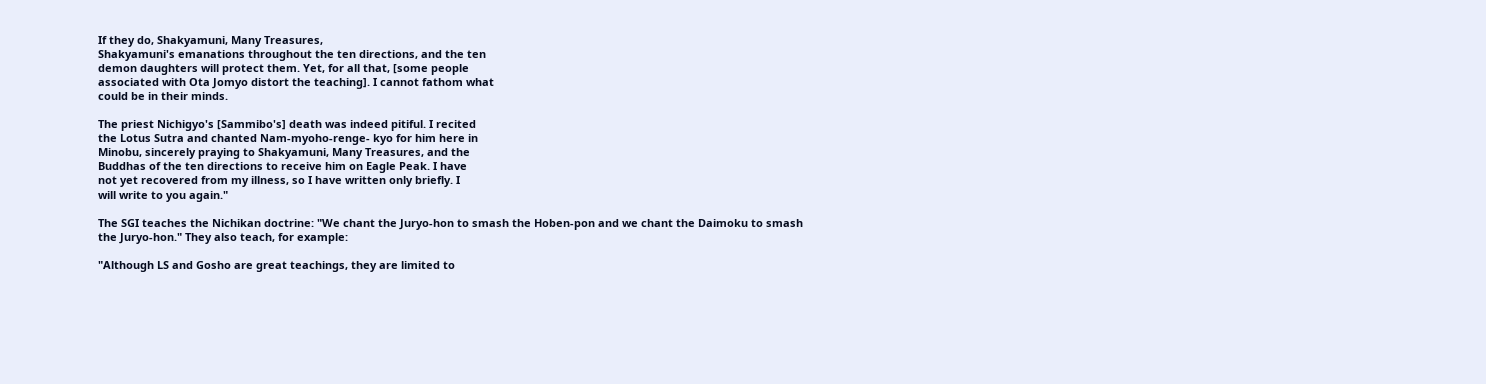If they do, Shakyamuni, Many Treasures,
Shakyamuni's emanations throughout the ten directions, and the ten
demon daughters will protect them. Yet, for all that, [some people
associated with Ota Jomyo distort the teaching]. I cannot fathom what
could be in their minds.

The priest Nichigyo's [Sammibo's] death was indeed pitiful. I recited
the Lotus Sutra and chanted Nam-myoho-renge- kyo for him here in
Minobu, sincerely praying to Shakyamuni, Many Treasures, and the
Buddhas of the ten directions to receive him on Eagle Peak. I have
not yet recovered from my illness, so I have written only briefly. I
will write to you again."

The SGI teaches the Nichikan doctrine: "We chant the Juryo-hon to smash the Hoben-pon and we chant the Daimoku to smash the Juryo-hon." They also teach, for example:

"Although LS and Gosho are great teachings, they are limited to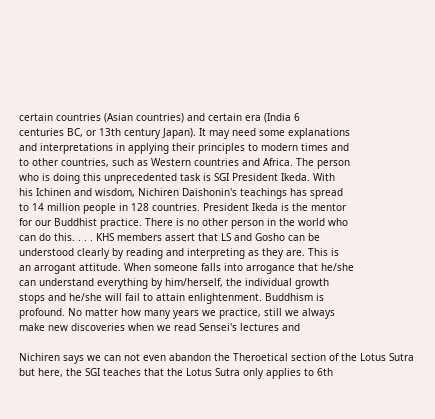certain countries (Asian countries) and certain era (India 6
centuries BC, or 13th century Japan). It may need some explanations
and interpretations in applying their principles to modern times and
to other countries, such as Western countries and Africa. The person
who is doing this unprecedented task is SGI President Ikeda. With
his Ichinen and wisdom, Nichiren Daishonin's teachings has spread
to 14 million people in 128 countries. President Ikeda is the mentor
for our Buddhist practice. There is no other person in the world who
can do this. . . . KHS members assert that LS and Gosho can be
understood clearly by reading and interpreting as they are. This is
an arrogant attitude. When someone falls into arrogance that he/she
can understand everything by him/herself, the individual growth
stops and he/she will fail to attain enlightenment. Buddhism is
profound. No matter how many years we practice, still we always
make new discoveries when we read Sensei's lectures and

Nichiren says we can not even abandon the Theroetical section of the Lotus Sutra but here, the SGI teaches that the Lotus Sutra only applies to 6th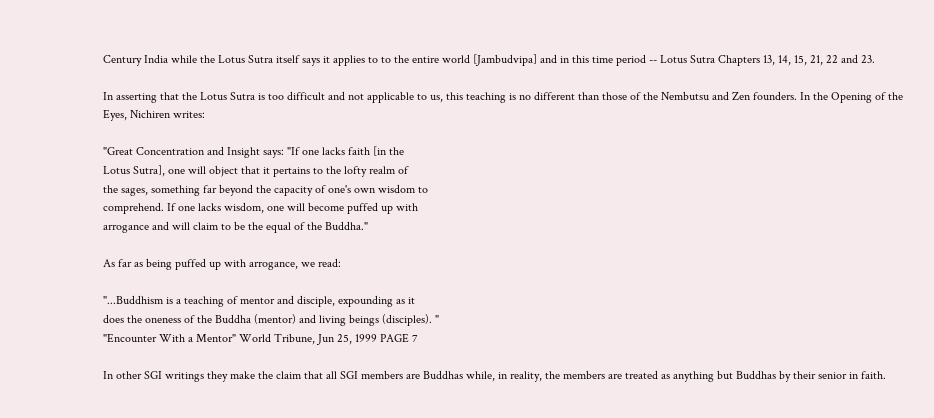Century India while the Lotus Sutra itself says it applies to to the entire world [Jambudvipa] and in this time period -- Lotus Sutra Chapters 13, 14, 15, 21, 22 and 23.

In asserting that the Lotus Sutra is too difficult and not applicable to us, this teaching is no different than those of the Nembutsu and Zen founders. In the Opening of the Eyes, Nichiren writes:

"Great Concentration and Insight says: "If one lacks faith [in the
Lotus Sutra], one will object that it pertains to the lofty realm of
the sages, something far beyond the capacity of one's own wisdom to
comprehend. If one lacks wisdom, one will become puffed up with
arrogance and will claim to be the equal of the Buddha."

As far as being puffed up with arrogance, we read:

"...Buddhism is a teaching of mentor and disciple, expounding as it
does the oneness of the Buddha (mentor) and living beings (disciples). "
"Encounter With a Mentor" World Tribune, Jun 25, 1999 PAGE 7

In other SGI writings they make the claim that all SGI members are Buddhas while, in reality, the members are treated as anything but Buddhas by their senior in faith.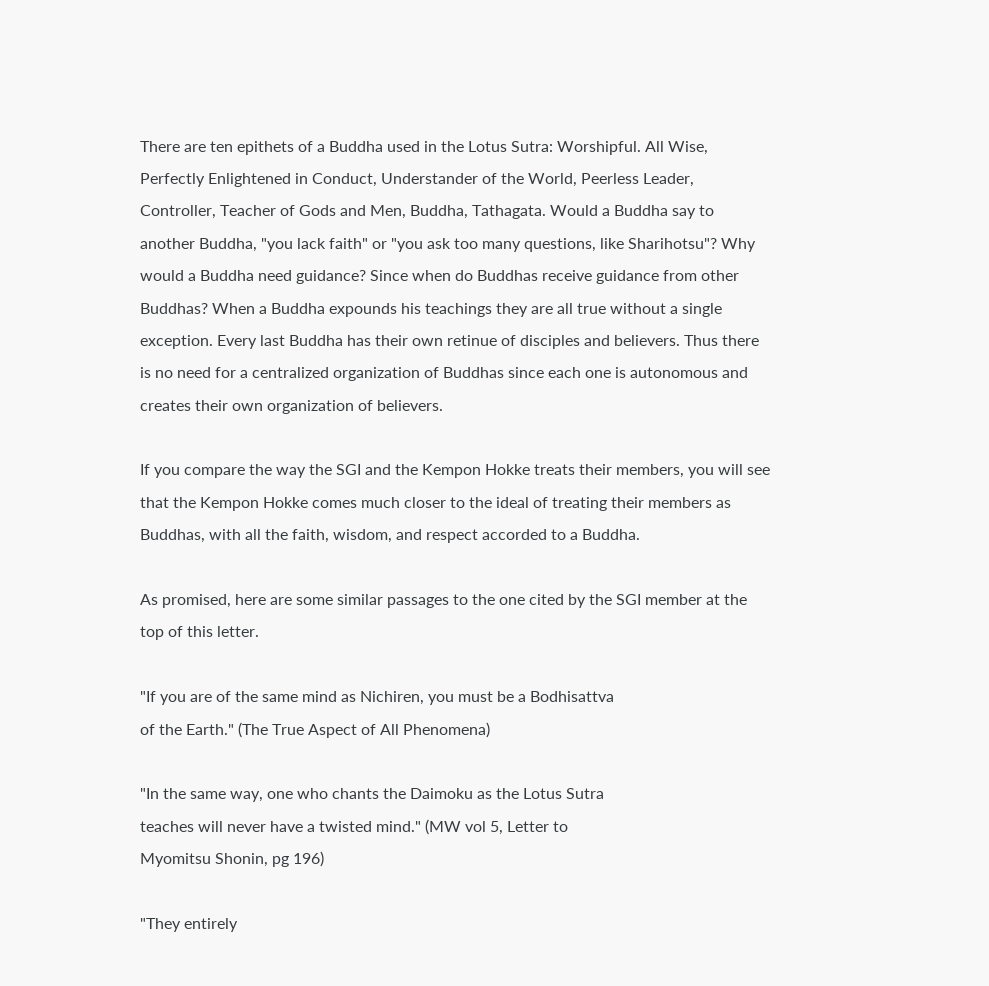There are ten epithets of a Buddha used in the Lotus Sutra: Worshipful. All Wise, Perfectly Enlightened in Conduct, Understander of the World, Peerless Leader, Controller, Teacher of Gods and Men, Buddha, Tathagata. Would a Buddha say to another Buddha, "you lack faith" or "you ask too many questions, like Sharihotsu"? Why would a Buddha need guidance? Since when do Buddhas receive guidance from other Buddhas? When a Buddha expounds his teachings they are all true without a single exception. Every last Buddha has their own retinue of disciples and believers. Thus there is no need for a centralized organization of Buddhas since each one is autonomous and creates their own organization of believers.

If you compare the way the SGI and the Kempon Hokke treats their members, you will see that the Kempon Hokke comes much closer to the ideal of treating their members as Buddhas, with all the faith, wisdom, and respect accorded to a Buddha.

As promised, here are some similar passages to the one cited by the SGI member at the top of this letter.

"If you are of the same mind as Nichiren, you must be a Bodhisattva
of the Earth." (The True Aspect of All Phenomena)

"In the same way, one who chants the Daimoku as the Lotus Sutra
teaches will never have a twisted mind." (MW vol 5, Letter to
Myomitsu Shonin, pg 196)

"They entirely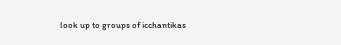look up to groups of icchantikas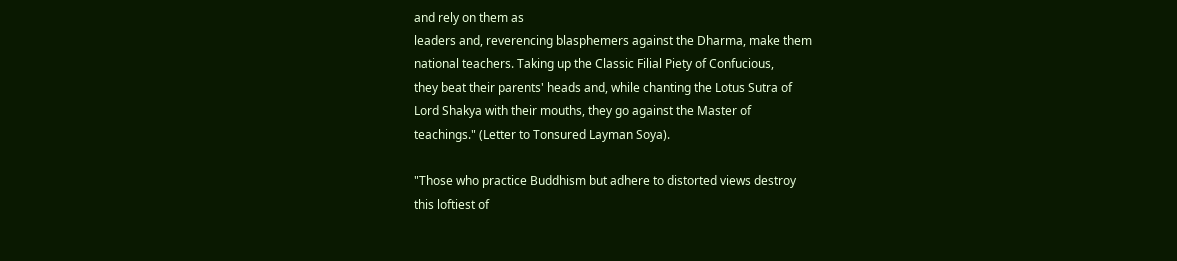and rely on them as
leaders and, reverencing blasphemers against the Dharma, make them
national teachers. Taking up the Classic Filial Piety of Confucious,
they beat their parents' heads and, while chanting the Lotus Sutra of
Lord Shakya with their mouths, they go against the Master of
teachings." (Letter to Tonsured Layman Soya).

"Those who practice Buddhism but adhere to distorted views destroy
this loftiest of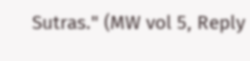Sutras." (MW vol 5, Reply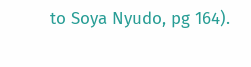to Soya Nyudo, pg 164).